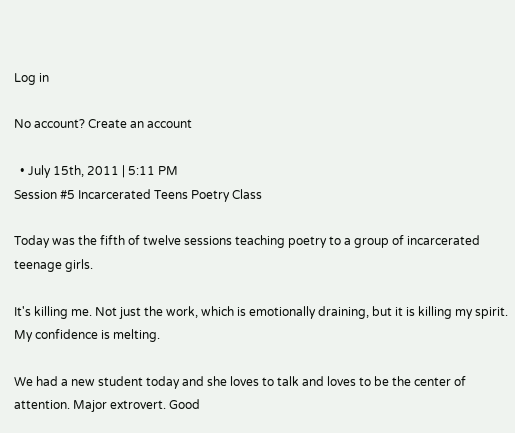Log in

No account? Create an account

  • July 15th, 2011 | 5:11 PM
Session #5 Incarcerated Teens Poetry Class

Today was the fifth of twelve sessions teaching poetry to a group of incarcerated teenage girls.

It's killing me. Not just the work, which is emotionally draining, but it is killing my spirit. My confidence is melting.

We had a new student today and she loves to talk and loves to be the center of attention. Major extrovert. Good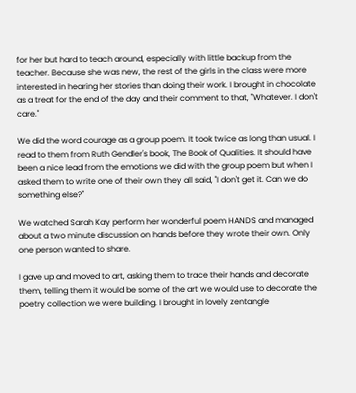for her but hard to teach around, especially with little backup from the teacher. Because she was new, the rest of the girls in the class were more interested in hearing her stories than doing their work. I brought in chocolate as a treat for the end of the day and their comment to that, "Whatever. I don't care."

We did the word courage as a group poem. It took twice as long than usual. I read to them from Ruth Gendler's book, The Book of Qualities. It should have been a nice lead from the emotions we did with the group poem but when I asked them to write one of their own they all said, "I don't get it. Can we do something else?"

We watched Sarah Kay perform her wonderful poem HANDS and managed about a two minute discussion on hands before they wrote their own. Only one person wanted to share.

I gave up and moved to art, asking them to trace their hands and decorate them, telling them it would be some of the art we would use to decorate the poetry collection we were building. I brought in lovely zentangle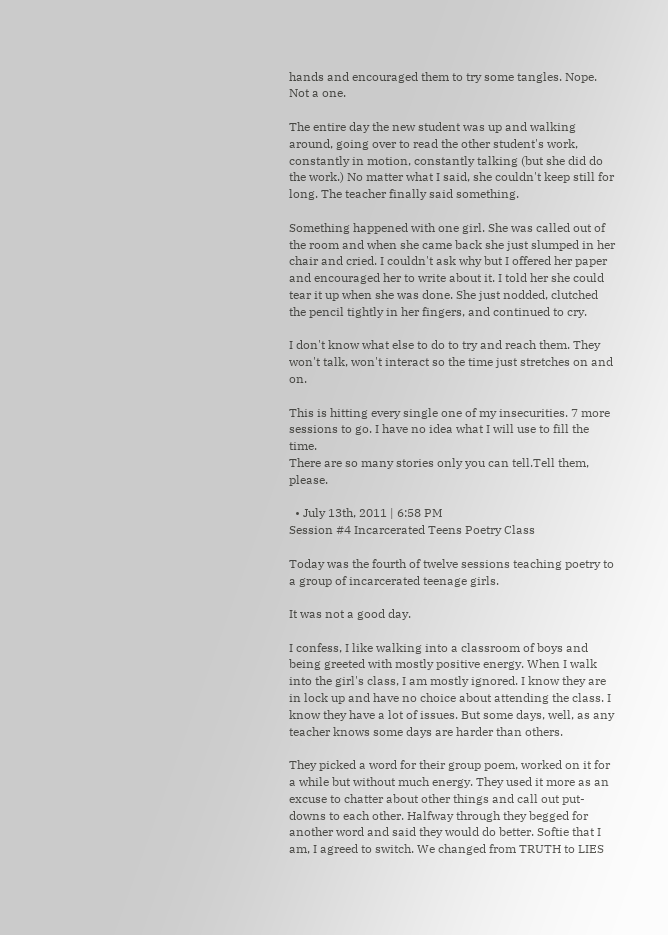hands and encouraged them to try some tangles. Nope. Not a one.

The entire day the new student was up and walking around, going over to read the other student's work, constantly in motion, constantly talking (but she did do the work.) No matter what I said, she couldn't keep still for long. The teacher finally said something.

Something happened with one girl. She was called out of the room and when she came back she just slumped in her chair and cried. I couldn't ask why but I offered her paper and encouraged her to write about it. I told her she could tear it up when she was done. She just nodded, clutched the pencil tightly in her fingers, and continued to cry.

I don't know what else to do to try and reach them. They won't talk, won't interact so the time just stretches on and on.

This is hitting every single one of my insecurities. 7 more sessions to go. I have no idea what I will use to fill the time.
There are so many stories only you can tell.Tell them, please.

  • July 13th, 2011 | 6:58 PM
Session #4 Incarcerated Teens Poetry Class

Today was the fourth of twelve sessions teaching poetry to a group of incarcerated teenage girls.

It was not a good day.

I confess, I like walking into a classroom of boys and being greeted with mostly positive energy. When I walk into the girl's class, I am mostly ignored. I know they are in lock up and have no choice about attending the class. I know they have a lot of issues. But some days, well, as any teacher knows some days are harder than others.

They picked a word for their group poem, worked on it for a while but without much energy. They used it more as an excuse to chatter about other things and call out put-downs to each other. Halfway through they begged for another word and said they would do better. Softie that I am, I agreed to switch. We changed from TRUTH to LIES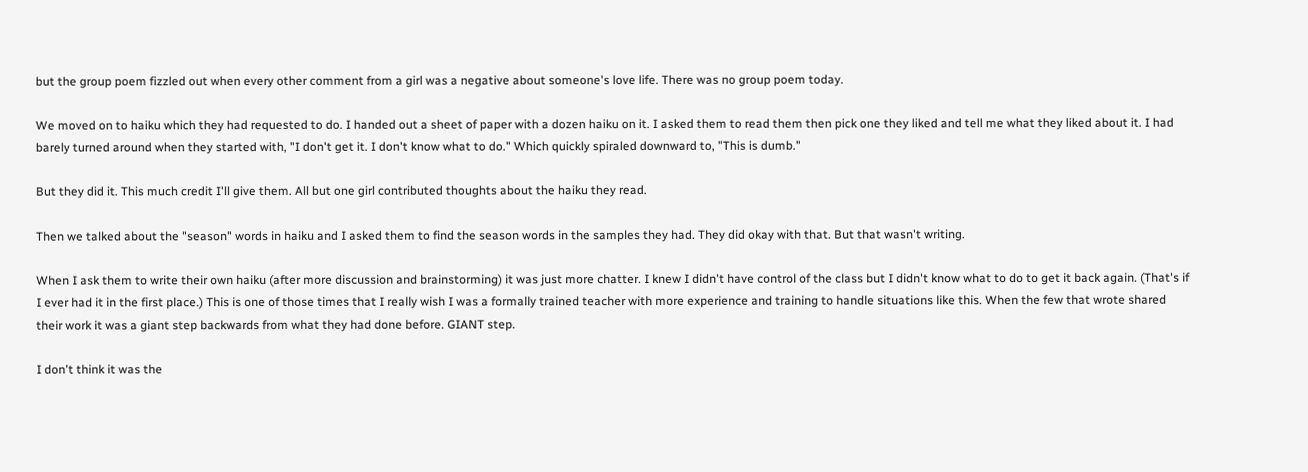but the group poem fizzled out when every other comment from a girl was a negative about someone's love life. There was no group poem today.

We moved on to haiku which they had requested to do. I handed out a sheet of paper with a dozen haiku on it. I asked them to read them then pick one they liked and tell me what they liked about it. I had barely turned around when they started with, "I don't get it. I don't know what to do." Which quickly spiraled downward to, "This is dumb."

But they did it. This much credit I'll give them. All but one girl contributed thoughts about the haiku they read.

Then we talked about the "season" words in haiku and I asked them to find the season words in the samples they had. They did okay with that. But that wasn't writing.

When I ask them to write their own haiku (after more discussion and brainstorming) it was just more chatter. I knew I didn't have control of the class but I didn't know what to do to get it back again. (That's if I ever had it in the first place.) This is one of those times that I really wish I was a formally trained teacher with more experience and training to handle situations like this. When the few that wrote shared their work it was a giant step backwards from what they had done before. GIANT step.

I don't think it was the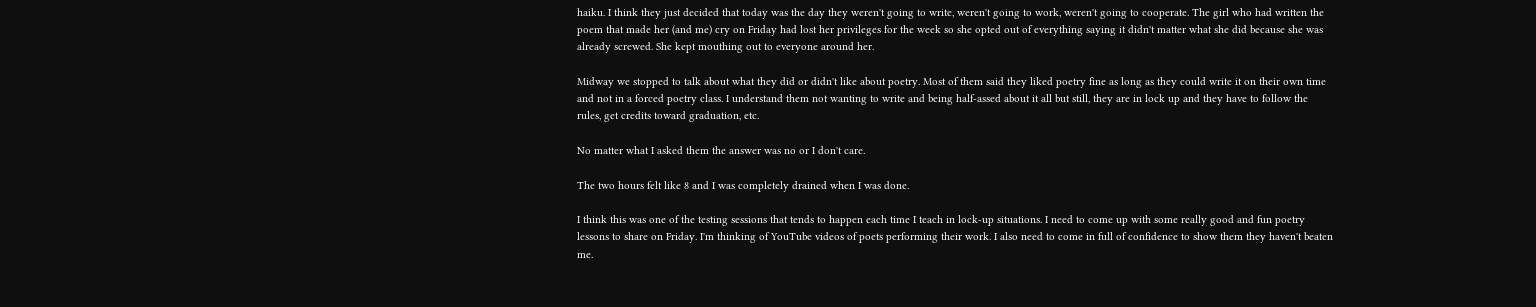haiku. I think they just decided that today was the day they weren't going to write, weren't going to work, weren't going to cooperate. The girl who had written the poem that made her (and me) cry on Friday had lost her privileges for the week so she opted out of everything saying it didn't matter what she did because she was already screwed. She kept mouthing out to everyone around her.

Midway we stopped to talk about what they did or didn't like about poetry. Most of them said they liked poetry fine as long as they could write it on their own time and not in a forced poetry class. I understand them not wanting to write and being half-assed about it all but still, they are in lock up and they have to follow the rules, get credits toward graduation, etc.

No matter what I asked them the answer was no or I don't care.

The two hours felt like 8 and I was completely drained when I was done.

I think this was one of the testing sessions that tends to happen each time I teach in lock-up situations. I need to come up with some really good and fun poetry lessons to share on Friday. I'm thinking of YouTube videos of poets performing their work. I also need to come in full of confidence to show them they haven't beaten me.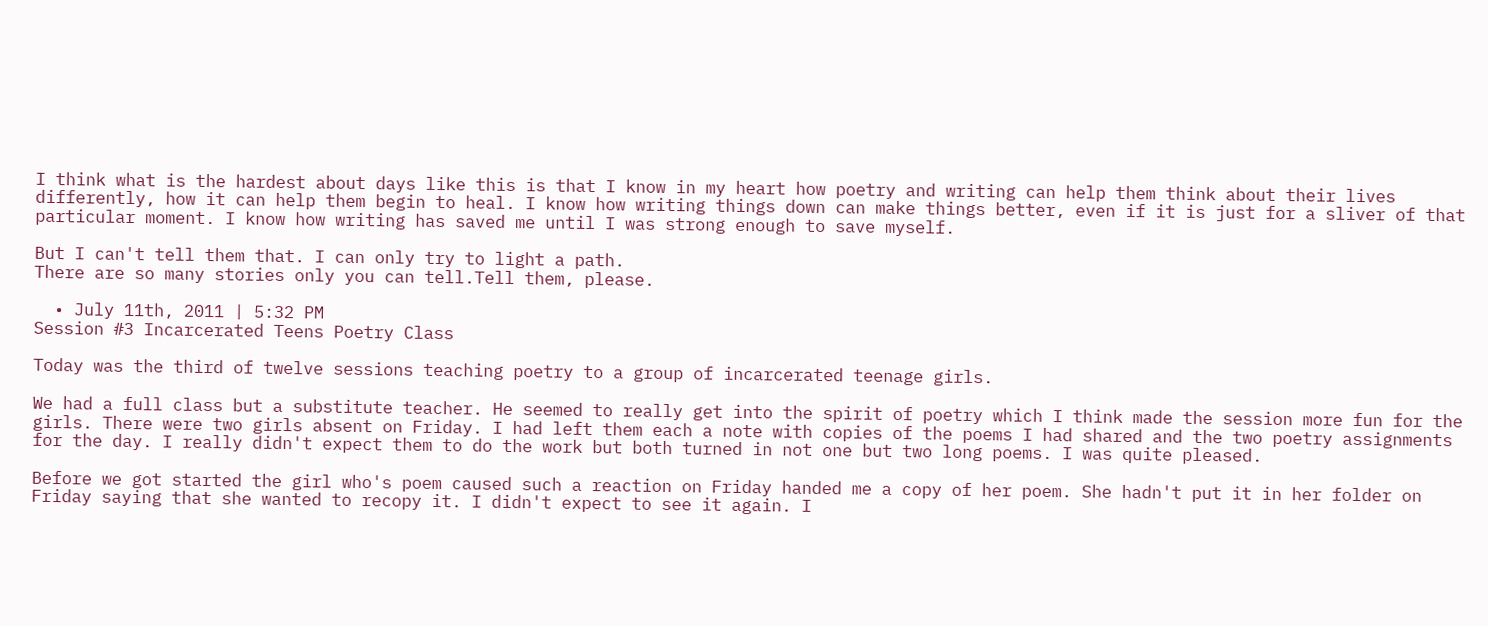I think what is the hardest about days like this is that I know in my heart how poetry and writing can help them think about their lives differently, how it can help them begin to heal. I know how writing things down can make things better, even if it is just for a sliver of that particular moment. I know how writing has saved me until I was strong enough to save myself.

But I can't tell them that. I can only try to light a path.
There are so many stories only you can tell.Tell them, please.

  • July 11th, 2011 | 5:32 PM
Session #3 Incarcerated Teens Poetry Class

Today was the third of twelve sessions teaching poetry to a group of incarcerated teenage girls.

We had a full class but a substitute teacher. He seemed to really get into the spirit of poetry which I think made the session more fun for the girls. There were two girls absent on Friday. I had left them each a note with copies of the poems I had shared and the two poetry assignments for the day. I really didn't expect them to do the work but both turned in not one but two long poems. I was quite pleased.

Before we got started the girl who's poem caused such a reaction on Friday handed me a copy of her poem. She hadn't put it in her folder on Friday saying that she wanted to recopy it. I didn't expect to see it again. I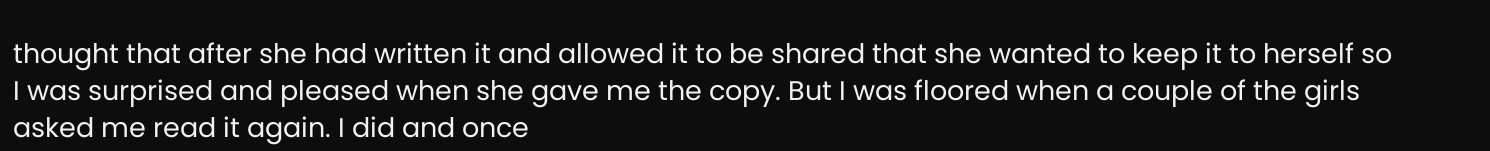thought that after she had written it and allowed it to be shared that she wanted to keep it to herself so I was surprised and pleased when she gave me the copy. But I was floored when a couple of the girls asked me read it again. I did and once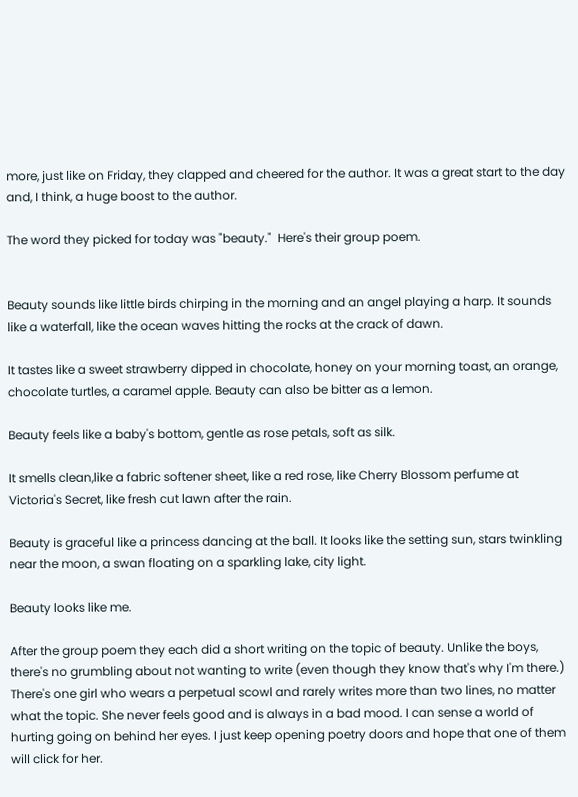more, just like on Friday, they clapped and cheered for the author. It was a great start to the day and, I think, a huge boost to the author.

The word they picked for today was "beauty."  Here's their group poem.


Beauty sounds like little birds chirping in the morning and an angel playing a harp. It sounds like a waterfall, like the ocean waves hitting the rocks at the crack of dawn.

It tastes like a sweet strawberry dipped in chocolate, honey on your morning toast, an orange, chocolate turtles, a caramel apple. Beauty can also be bitter as a lemon.

Beauty feels like a baby's bottom, gentle as rose petals, soft as silk.

It smells clean,like a fabric softener sheet, like a red rose, like Cherry Blossom perfume at Victoria's Secret, like fresh cut lawn after the rain.

Beauty is graceful like a princess dancing at the ball. It looks like the setting sun, stars twinkling near the moon, a swan floating on a sparkling lake, city light.

Beauty looks like me.

After the group poem they each did a short writing on the topic of beauty. Unlike the boys, there's no grumbling about not wanting to write (even though they know that's why I'm there.) There's one girl who wears a perpetual scowl and rarely writes more than two lines, no matter what the topic. She never feels good and is always in a bad mood. I can sense a world of hurting going on behind her eyes. I just keep opening poetry doors and hope that one of them will click for her.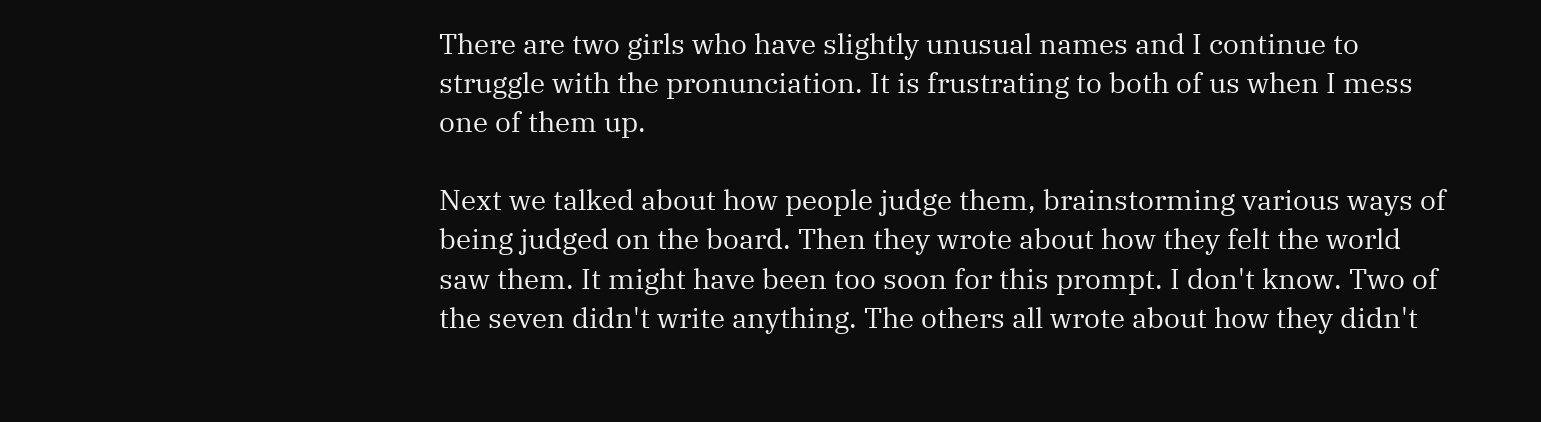There are two girls who have slightly unusual names and I continue to struggle with the pronunciation. It is frustrating to both of us when I mess one of them up.

Next we talked about how people judge them, brainstorming various ways of being judged on the board. Then they wrote about how they felt the world saw them. It might have been too soon for this prompt. I don't know. Two of the seven didn't write anything. The others all wrote about how they didn't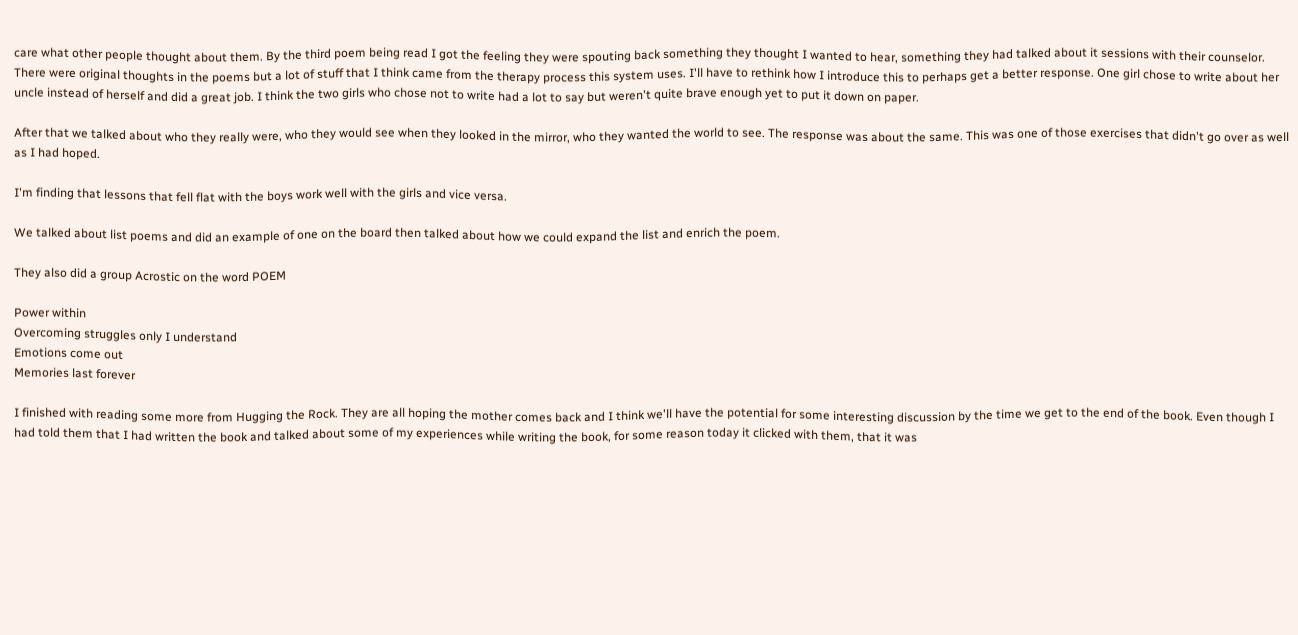care what other people thought about them. By the third poem being read I got the feeling they were spouting back something they thought I wanted to hear, something they had talked about it sessions with their counselor. There were original thoughts in the poems but a lot of stuff that I think came from the therapy process this system uses. I'll have to rethink how I introduce this to perhaps get a better response. One girl chose to write about her uncle instead of herself and did a great job. I think the two girls who chose not to write had a lot to say but weren't quite brave enough yet to put it down on paper.

After that we talked about who they really were, who they would see when they looked in the mirror, who they wanted the world to see. The response was about the same. This was one of those exercises that didn't go over as well as I had hoped.

I'm finding that lessons that fell flat with the boys work well with the girls and vice versa.

We talked about list poems and did an example of one on the board then talked about how we could expand the list and enrich the poem.

They also did a group Acrostic on the word POEM

Power within
Overcoming struggles only I understand
Emotions come out
Memories last forever

I finished with reading some more from Hugging the Rock. They are all hoping the mother comes back and I think we'll have the potential for some interesting discussion by the time we get to the end of the book. Even though I had told them that I had written the book and talked about some of my experiences while writing the book, for some reason today it clicked with them, that it was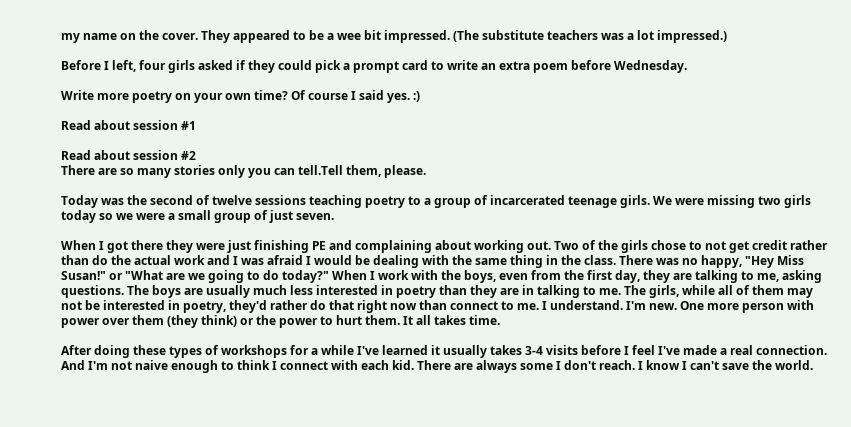my name on the cover. They appeared to be a wee bit impressed. (The substitute teachers was a lot impressed.)

Before I left, four girls asked if they could pick a prompt card to write an extra poem before Wednesday.

Write more poetry on your own time? Of course I said yes. :)

Read about session #1

Read about session #2
There are so many stories only you can tell.Tell them, please.

Today was the second of twelve sessions teaching poetry to a group of incarcerated teenage girls. We were missing two girls today so we were a small group of just seven.

When I got there they were just finishing PE and complaining about working out. Two of the girls chose to not get credit rather than do the actual work and I was afraid I would be dealing with the same thing in the class. There was no happy, "Hey Miss Susan!" or "What are we going to do today?" When I work with the boys, even from the first day, they are talking to me, asking questions. The boys are usually much less interested in poetry than they are in talking to me. The girls, while all of them may not be interested in poetry, they'd rather do that right now than connect to me. I understand. I'm new. One more person with power over them (they think) or the power to hurt them. It all takes time.

After doing these types of workshops for a while I've learned it usually takes 3-4 visits before I feel I've made a real connection. And I'm not naive enough to think I connect with each kid. There are always some I don't reach. I know I can't save the world.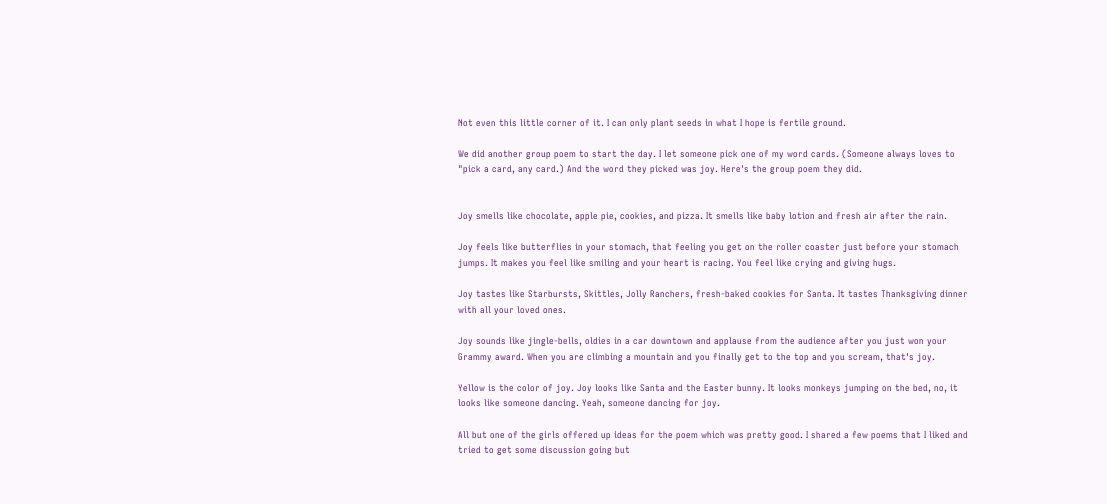Not even this little corner of it. I can only plant seeds in what I hope is fertile ground.

We did another group poem to start the day. I let someone pick one of my word cards. (Someone always loves to "pick a card, any card.) And the word they picked was joy. Here's the group poem they did.


Joy smells like chocolate, apple pie, cookies, and pizza. It smells like baby lotion and fresh air after the rain.

Joy feels like butterflies in your stomach, that feeling you get on the roller coaster just before your stomach jumps. It makes you feel like smiling and your heart is racing. You feel like crying and giving hugs.

Joy tastes like Starbursts, Skittles, Jolly Ranchers, fresh-baked cookies for Santa. It tastes Thanksgiving dinner with all your loved ones.

Joy sounds like jingle-bells, oldies in a car downtown and applause from the audience after you just won your Grammy award. When you are climbing a mountain and you finally get to the top and you scream, that's joy.

Yellow is the color of joy. Joy looks like Santa and the Easter bunny. It looks monkeys jumping on the bed, no, it looks like someone dancing. Yeah, someone dancing for joy.

All but one of the girls offered up ideas for the poem which was pretty good. I shared a few poems that I liked and tried to get some discussion going but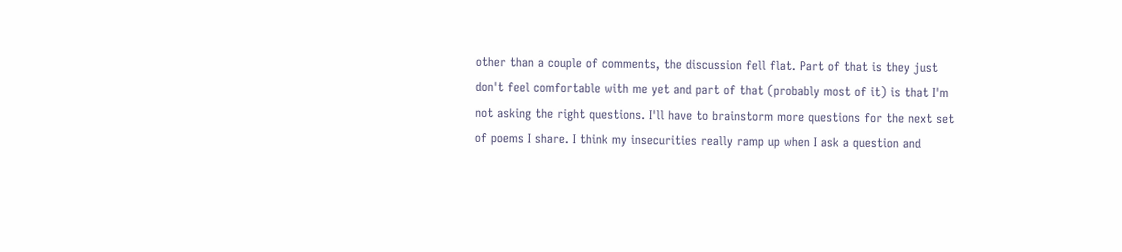other than a couple of comments, the discussion fell flat. Part of that is they just don't feel comfortable with me yet and part of that (probably most of it) is that I'm not asking the right questions. I'll have to brainstorm more questions for the next set of poems I share. I think my insecurities really ramp up when I ask a question and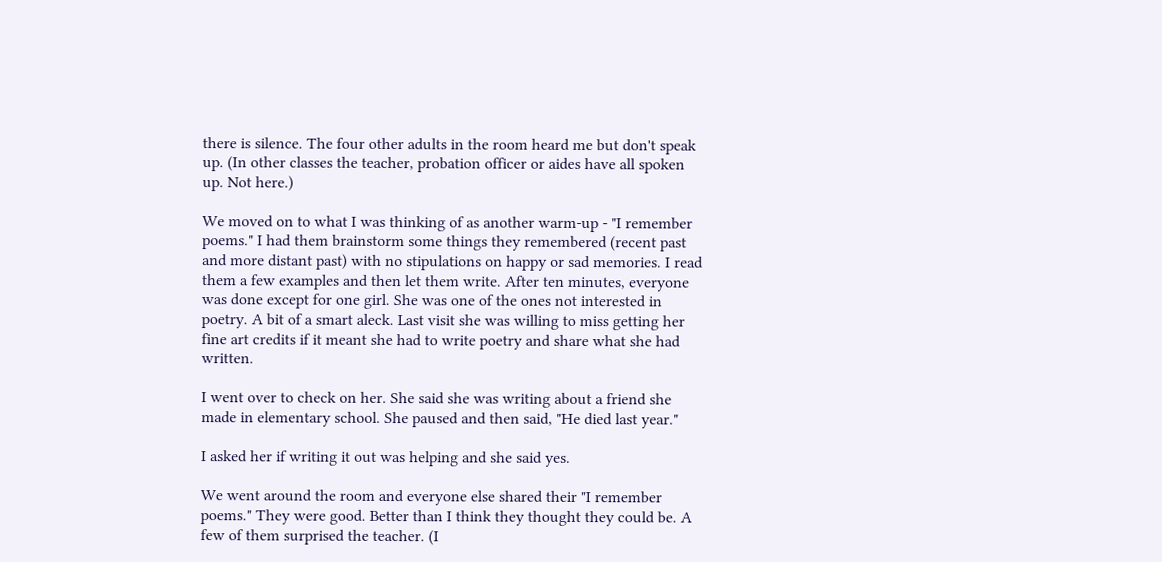there is silence. The four other adults in the room heard me but don't speak up. (In other classes the teacher, probation officer or aides have all spoken up. Not here.)

We moved on to what I was thinking of as another warm-up - "I remember poems." I had them brainstorm some things they remembered (recent past and more distant past) with no stipulations on happy or sad memories. I read them a few examples and then let them write. After ten minutes, everyone was done except for one girl. She was one of the ones not interested in poetry. A bit of a smart aleck. Last visit she was willing to miss getting her fine art credits if it meant she had to write poetry and share what she had written.

I went over to check on her. She said she was writing about a friend she made in elementary school. She paused and then said, "He died last year."

I asked her if writing it out was helping and she said yes.

We went around the room and everyone else shared their "I remember poems." They were good. Better than I think they thought they could be. A few of them surprised the teacher. (I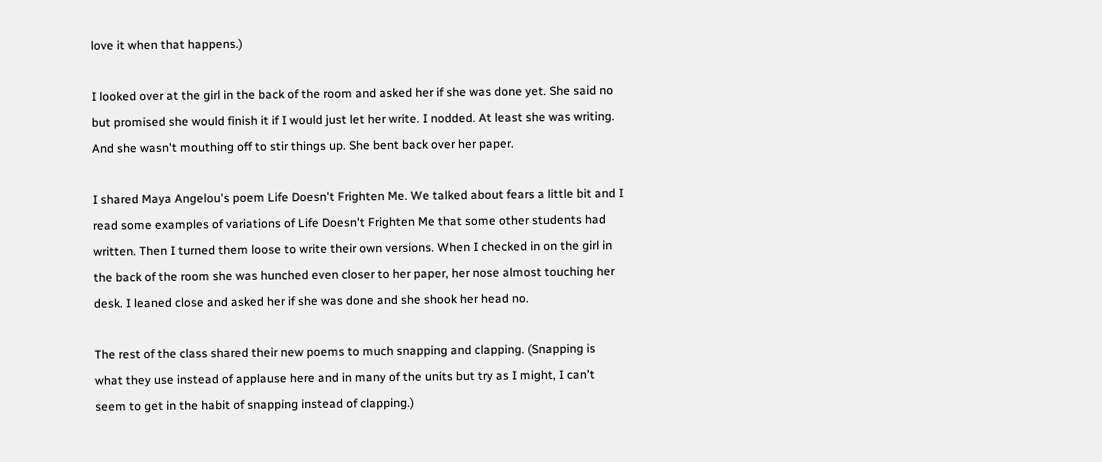love it when that happens.)

I looked over at the girl in the back of the room and asked her if she was done yet. She said no but promised she would finish it if I would just let her write. I nodded. At least she was writing. And she wasn't mouthing off to stir things up. She bent back over her paper.

I shared Maya Angelou's poem Life Doesn't Frighten Me. We talked about fears a little bit and I read some examples of variations of Life Doesn't Frighten Me that some other students had written. Then I turned them loose to write their own versions. When I checked in on the girl in the back of the room she was hunched even closer to her paper, her nose almost touching her desk. I leaned close and asked her if she was done and she shook her head no.

The rest of the class shared their new poems to much snapping and clapping. (Snapping is what they use instead of applause here and in many of the units but try as I might, I can't seem to get in the habit of snapping instead of clapping.)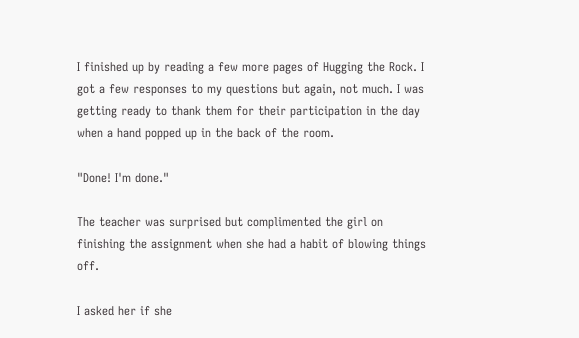I finished up by reading a few more pages of Hugging the Rock. I got a few responses to my questions but again, not much. I was getting ready to thank them for their participation in the day when a hand popped up in the back of the room.

"Done! I'm done."

The teacher was surprised but complimented the girl on finishing the assignment when she had a habit of blowing things off.

I asked her if she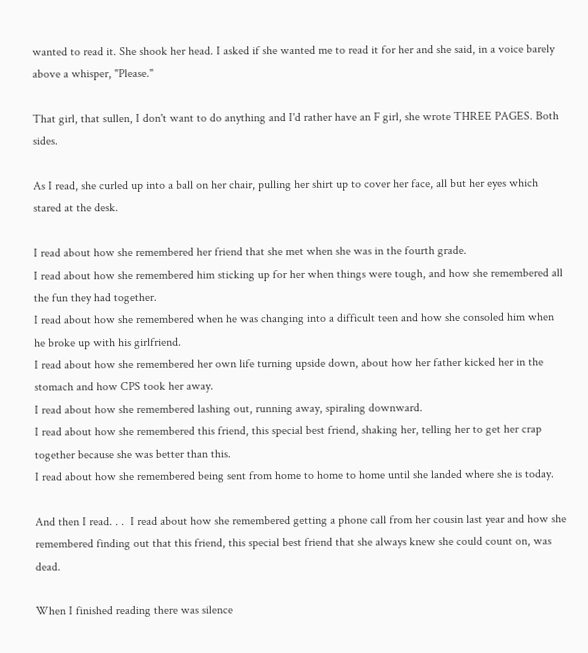wanted to read it. She shook her head. I asked if she wanted me to read it for her and she said, in a voice barely above a whisper, "Please."

That girl, that sullen, I don't want to do anything and I'd rather have an F girl, she wrote THREE PAGES. Both sides.

As I read, she curled up into a ball on her chair, pulling her shirt up to cover her face, all but her eyes which stared at the desk.

I read about how she remembered her friend that she met when she was in the fourth grade.
I read about how she remembered him sticking up for her when things were tough, and how she remembered all the fun they had together.
I read about how she remembered when he was changing into a difficult teen and how she consoled him when he broke up with his girlfriend.
I read about how she remembered her own life turning upside down, about how her father kicked her in the stomach and how CPS took her away.
I read about how she remembered lashing out, running away, spiraling downward.
I read about how she remembered this friend, this special best friend, shaking her, telling her to get her crap together because she was better than this.
I read about how she remembered being sent from home to home to home until she landed where she is today.

And then I read. . .  I read about how she remembered getting a phone call from her cousin last year and how she remembered finding out that this friend, this special best friend that she always knew she could count on, was dead.

When I finished reading there was silence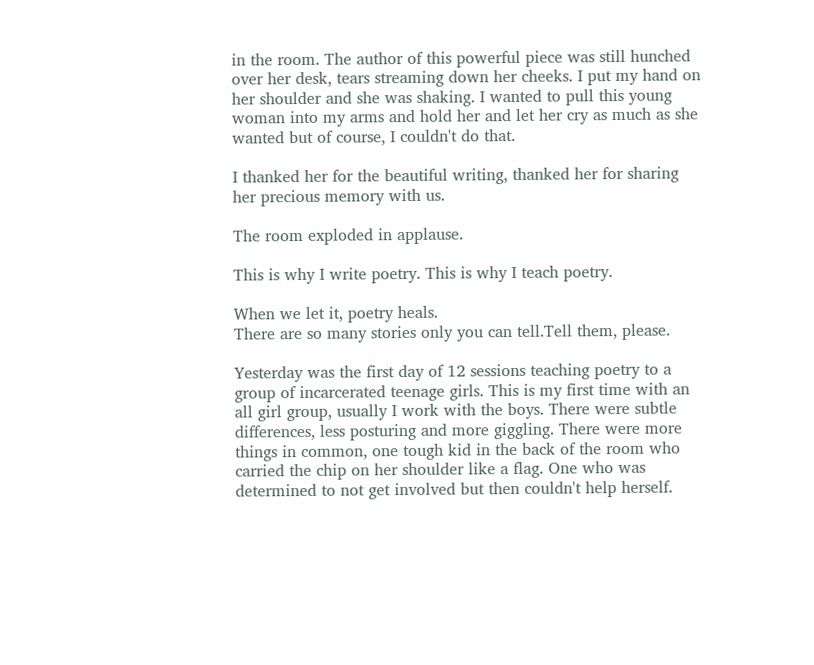in the room. The author of this powerful piece was still hunched over her desk, tears streaming down her cheeks. I put my hand on her shoulder and she was shaking. I wanted to pull this young woman into my arms and hold her and let her cry as much as she wanted but of course, I couldn't do that.

I thanked her for the beautiful writing, thanked her for sharing her precious memory with us.

The room exploded in applause.

This is why I write poetry. This is why I teach poetry.

When we let it, poetry heals.
There are so many stories only you can tell.Tell them, please.

Yesterday was the first day of 12 sessions teaching poetry to a group of incarcerated teenage girls. This is my first time with an all girl group, usually I work with the boys. There were subtle differences, less posturing and more giggling. There were more things in common, one tough kid in the back of the room who carried the chip on her shoulder like a flag. One who was determined to not get involved but then couldn't help herself.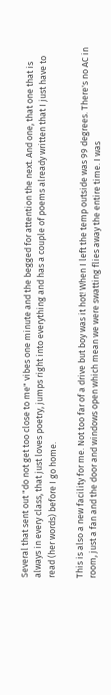Several that sent out "do not get too close to me" vibes one minute and the begged for attention the next. And one, that one that is always in every class, that just loves poetry, jumps right into everything and has a couple of poems already written that I just have to read (her words) before I go home.

This is also a new facility for me. Not too far of a drive but boy was it hot! When I left the temp outside was 99 degrees. There's no AC in room, just a fan and the door and windows open which mean we were swatting flies away the entire time. I was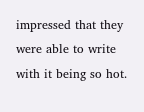impressed that they were able to write with it being so hot.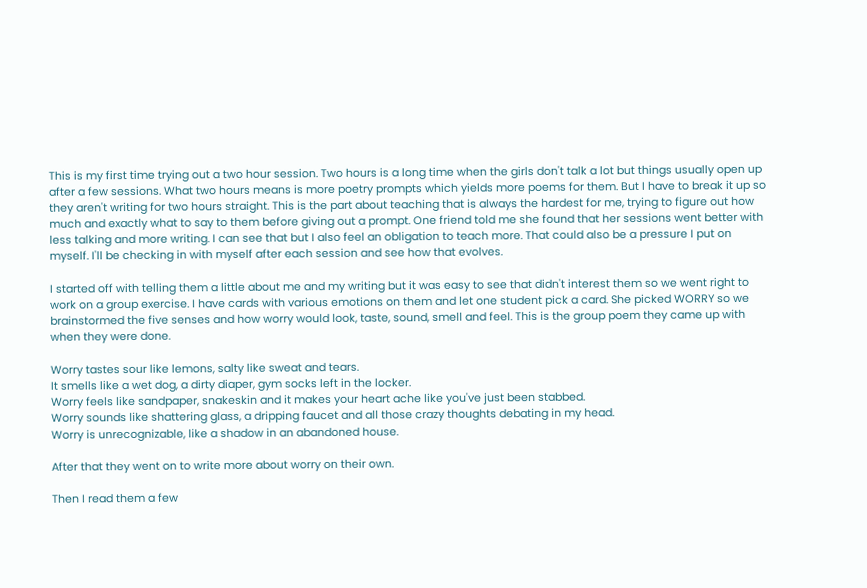This is my first time trying out a two hour session. Two hours is a long time when the girls don't talk a lot but things usually open up after a few sessions. What two hours means is more poetry prompts which yields more poems for them. But I have to break it up so they aren't writing for two hours straight. This is the part about teaching that is always the hardest for me, trying to figure out how much and exactly what to say to them before giving out a prompt. One friend told me she found that her sessions went better with less talking and more writing. I can see that but I also feel an obligation to teach more. That could also be a pressure I put on myself. I'll be checking in with myself after each session and see how that evolves.

I started off with telling them a little about me and my writing but it was easy to see that didn't interest them so we went right to work on a group exercise. I have cards with various emotions on them and let one student pick a card. She picked WORRY so we brainstormed the five senses and how worry would look, taste, sound, smell and feel. This is the group poem they came up with when they were done.

Worry tastes sour like lemons, salty like sweat and tears.
It smells like a wet dog, a dirty diaper, gym socks left in the locker.
Worry feels like sandpaper, snakeskin and it makes your heart ache like you've just been stabbed.
Worry sounds like shattering glass, a dripping faucet and all those crazy thoughts debating in my head.
Worry is unrecognizable, like a shadow in an abandoned house.

After that they went on to write more about worry on their own.

Then I read them a few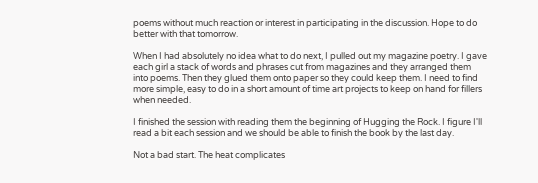poems without much reaction or interest in participating in the discussion. Hope to do better with that tomorrow.

When I had absolutely no idea what to do next, I pulled out my magazine poetry. I gave each girl a stack of words and phrases cut from magazines and they arranged them into poems. Then they glued them onto paper so they could keep them. I need to find more simple, easy to do in a short amount of time art projects to keep on hand for fillers when needed.

I finished the session with reading them the beginning of Hugging the Rock. I figure I'll read a bit each session and we should be able to finish the book by the last day.

Not a bad start. The heat complicates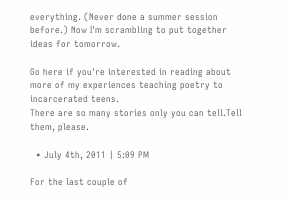everything. (Never done a summer session before.) Now I'm scrambling to put together ideas for tomorrow.

Go here if you're interested in reading about more of my experiences teaching poetry to incarcerated teens.
There are so many stories only you can tell.Tell them, please.

  • July 4th, 2011 | 5:09 PM

For the last couple of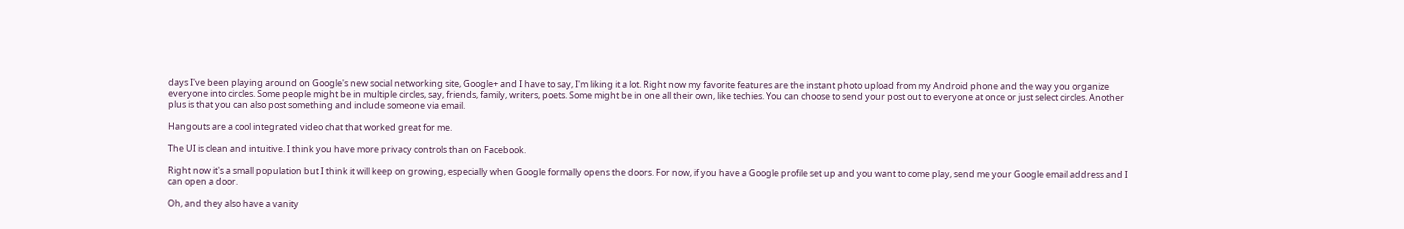days I've been playing around on Google's new social networking site, Google+ and I have to say, I'm liking it a lot. Right now my favorite features are the instant photo upload from my Android phone and the way you organize everyone into circles. Some people might be in multiple circles, say, friends, family, writers, poets. Some might be in one all their own, like techies. You can choose to send your post out to everyone at once or just select circles. Another plus is that you can also post something and include someone via email.

Hangouts are a cool integrated video chat that worked great for me.

The UI is clean and intuitive. I think you have more privacy controls than on Facebook.

Right now it's a small population but I think it will keep on growing, especially when Google formally opens the doors. For now, if you have a Google profile set up and you want to come play, send me your Google email address and I can open a door.

Oh, and they also have a vanity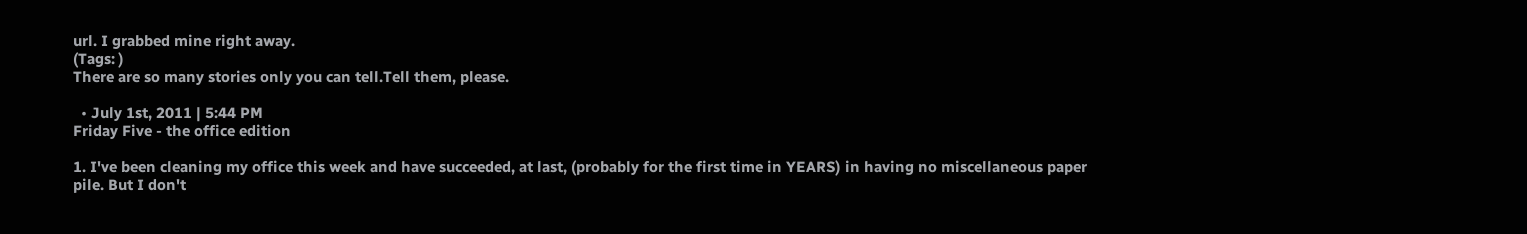url. I grabbed mine right away.
(Tags: )
There are so many stories only you can tell.Tell them, please.

  • July 1st, 2011 | 5:44 PM
Friday Five - the office edition

1. I've been cleaning my office this week and have succeeded, at last, (probably for the first time in YEARS) in having no miscellaneous paper pile. But I don't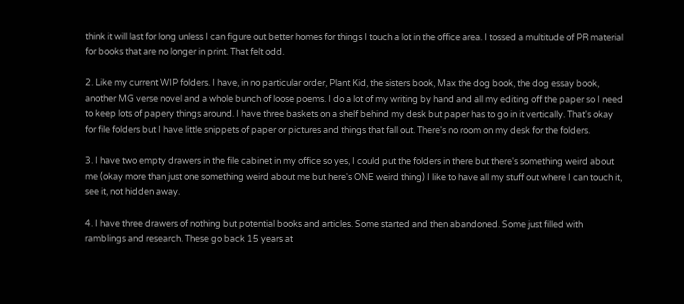think it will last for long unless I can figure out better homes for things I touch a lot in the office area. I tossed a multitude of PR material for books that are no longer in print. That felt odd.

2. Like my current WIP folders. I have, in no particular order, Plant Kid, the sisters book, Max the dog book, the dog essay book, another MG verse novel and a whole bunch of loose poems. I do a lot of my writing by hand and all my editing off the paper so I need to keep lots of papery things around. I have three baskets on a shelf behind my desk but paper has to go in it vertically. That's okay for file folders but I have little snippets of paper or pictures and things that fall out. There's no room on my desk for the folders.

3. I have two empty drawers in the file cabinet in my office so yes, I could put the folders in there but there's something weird about me (okay more than just one something weird about me but here's ONE weird thing) I like to have all my stuff out where I can touch it, see it, not hidden away.

4. I have three drawers of nothing but potential books and articles. Some started and then abandoned. Some just filled with ramblings and research. These go back 15 years at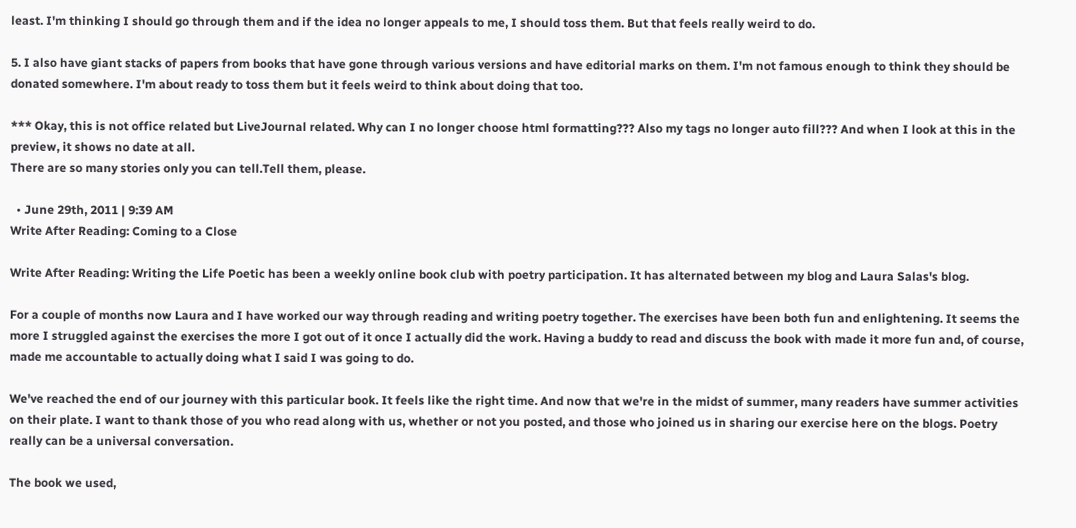least. I'm thinking I should go through them and if the idea no longer appeals to me, I should toss them. But that feels really weird to do.

5. I also have giant stacks of papers from books that have gone through various versions and have editorial marks on them. I'm not famous enough to think they should be donated somewhere. I'm about ready to toss them but it feels weird to think about doing that too.

*** Okay, this is not office related but LiveJournal related. Why can I no longer choose html formatting??? Also my tags no longer auto fill??? And when I look at this in the preview, it shows no date at all.
There are so many stories only you can tell.Tell them, please.

  • June 29th, 2011 | 9:39 AM
Write After Reading: Coming to a Close

Write After Reading: Writing the Life Poetic has been a weekly online book club with poetry participation. It has alternated between my blog and Laura Salas's blog.

For a couple of months now Laura and I have worked our way through reading and writing poetry together. The exercises have been both fun and enlightening. It seems the more I struggled against the exercises the more I got out of it once I actually did the work. Having a buddy to read and discuss the book with made it more fun and, of course, made me accountable to actually doing what I said I was going to do.

We've reached the end of our journey with this particular book. It feels like the right time. And now that we're in the midst of summer, many readers have summer activities on their plate. I want to thank those of you who read along with us, whether or not you posted, and those who joined us in sharing our exercise here on the blogs. Poetry really can be a universal conversation.

The book we used,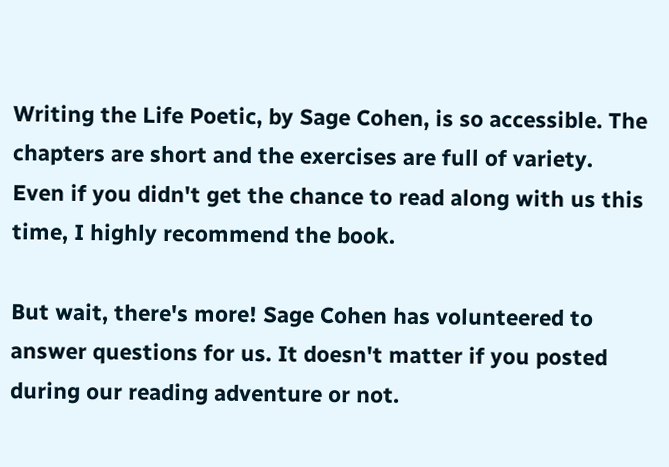Writing the Life Poetic, by Sage Cohen, is so accessible. The chapters are short and the exercises are full of variety. Even if you didn't get the chance to read along with us this time, I highly recommend the book.

But wait, there's more! Sage Cohen has volunteered to answer questions for us. It doesn't matter if you posted during our reading adventure or not.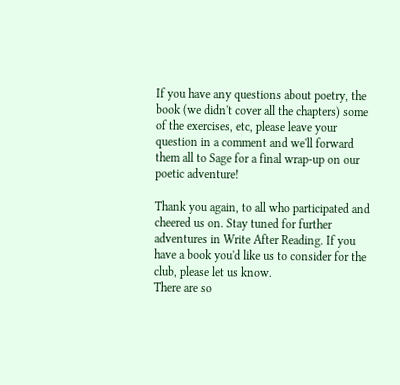If you have any questions about poetry, the book (we didn't cover all the chapters) some of the exercises, etc, please leave your question in a comment and we'll forward them all to Sage for a final wrap-up on our poetic adventure!

Thank you again, to all who participated and cheered us on. Stay tuned for further adventures in Write After Reading. If you have a book you'd like us to consider for the club, please let us know.
There are so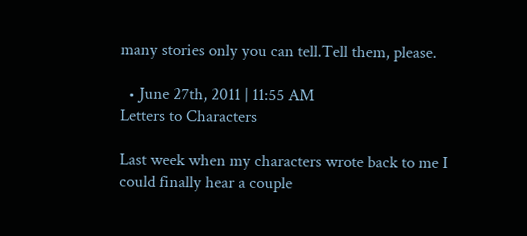many stories only you can tell.Tell them, please.

  • June 27th, 2011 | 11:55 AM
Letters to Characters

Last week when my characters wrote back to me I could finally hear a couple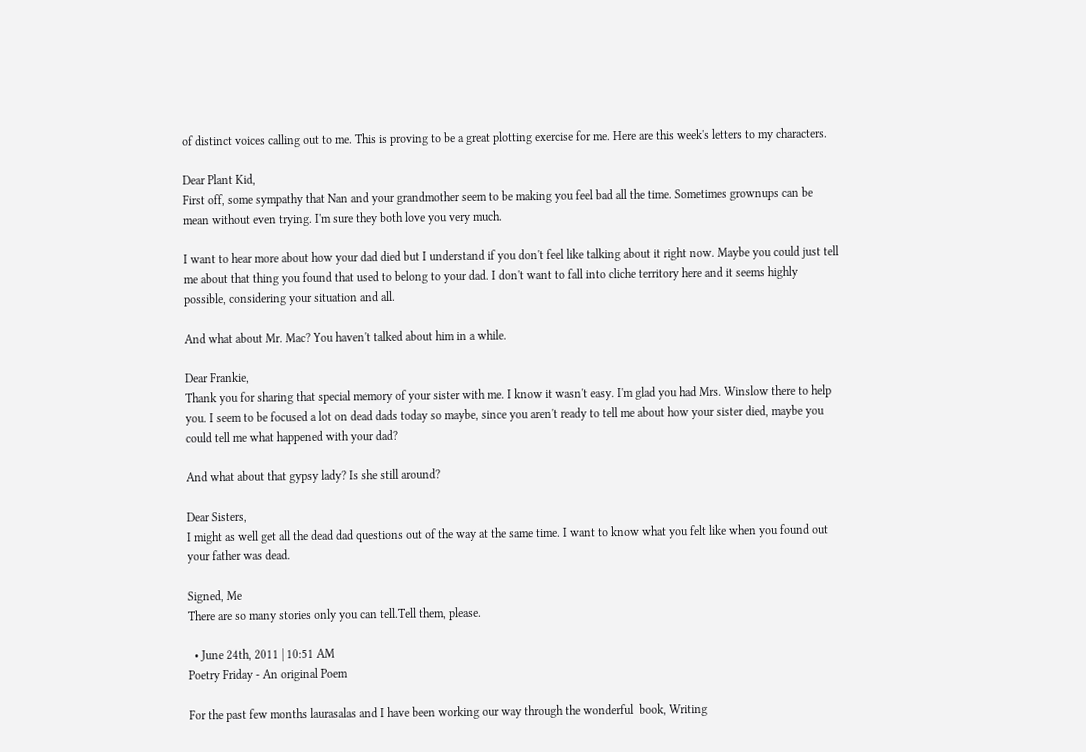of distinct voices calling out to me. This is proving to be a great plotting exercise for me. Here are this week's letters to my characters.

Dear Plant Kid,
First off, some sympathy that Nan and your grandmother seem to be making you feel bad all the time. Sometimes grownups can be mean without even trying. I'm sure they both love you very much.

I want to hear more about how your dad died but I understand if you don't feel like talking about it right now. Maybe you could just tell me about that thing you found that used to belong to your dad. I don't want to fall into cliche territory here and it seems highly possible, considering your situation and all.

And what about Mr. Mac? You haven't talked about him in a while.

Dear Frankie,
Thank you for sharing that special memory of your sister with me. I know it wasn't easy. I'm glad you had Mrs. Winslow there to help you. I seem to be focused a lot on dead dads today so maybe, since you aren't ready to tell me about how your sister died, maybe you could tell me what happened with your dad?

And what about that gypsy lady? Is she still around?

Dear Sisters,
I might as well get all the dead dad questions out of the way at the same time. I want to know what you felt like when you found out your father was dead.

Signed, Me
There are so many stories only you can tell.Tell them, please.

  • June 24th, 2011 | 10:51 AM
Poetry Friday - An original Poem

For the past few months laurasalas and I have been working our way through the wonderful  book, Writing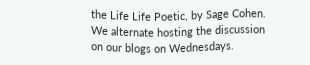the Life Life Poetic, by Sage Cohen. We alternate hosting the discussion on our blogs on Wednesdays.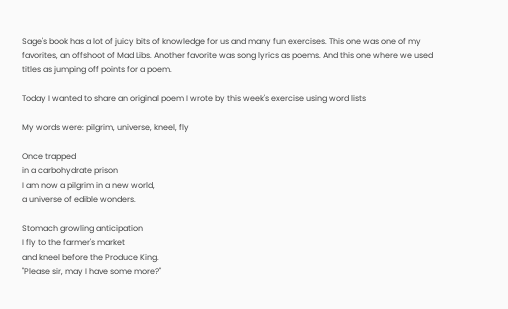Sage's book has a lot of juicy bits of knowledge for us and many fun exercises. This one was one of my favorites, an offshoot of Mad Libs. Another favorite was song lyrics as poems. And this one where we used titles as jumping off points for a poem.

Today I wanted to share an original poem I wrote by this week's exercise using word lists

My words were: pilgrim, universe, kneel, fly

Once trapped
in a carbohydrate prison
I am now a pilgrim in a new world,
a universe of edible wonders.

Stomach growling anticipation
I fly to the farmer's market
and kneel before the Produce King.
"Please sir, may I have some more?"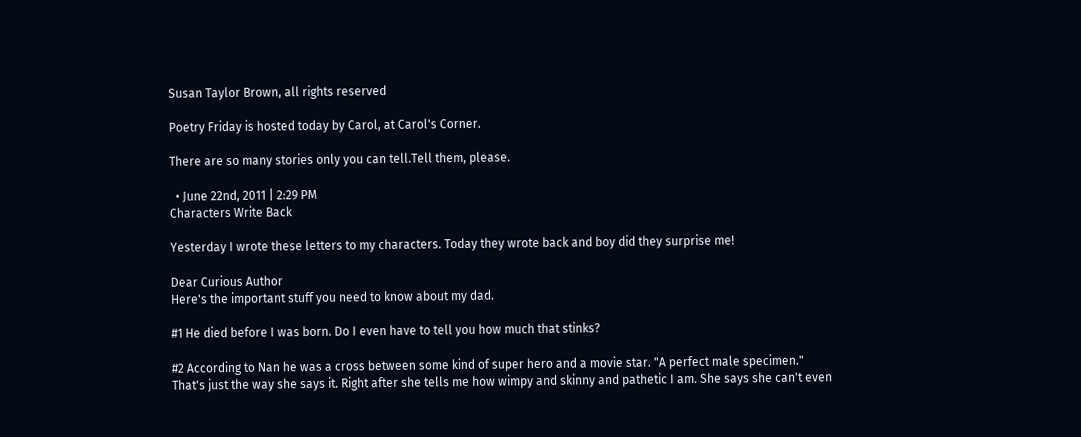Susan Taylor Brown, all rights reserved

Poetry Friday is hosted today by Carol, at Carol's Corner.

There are so many stories only you can tell.Tell them, please.

  • June 22nd, 2011 | 2:29 PM
Characters Write Back

Yesterday I wrote these letters to my characters. Today they wrote back and boy did they surprise me!

Dear Curious Author
Here's the important stuff you need to know about my dad.

#1 He died before I was born. Do I even have to tell you how much that stinks?

#2 According to Nan he was a cross between some kind of super hero and a movie star. "A perfect male specimen." That's just the way she says it. Right after she tells me how wimpy and skinny and pathetic I am. She says she can't even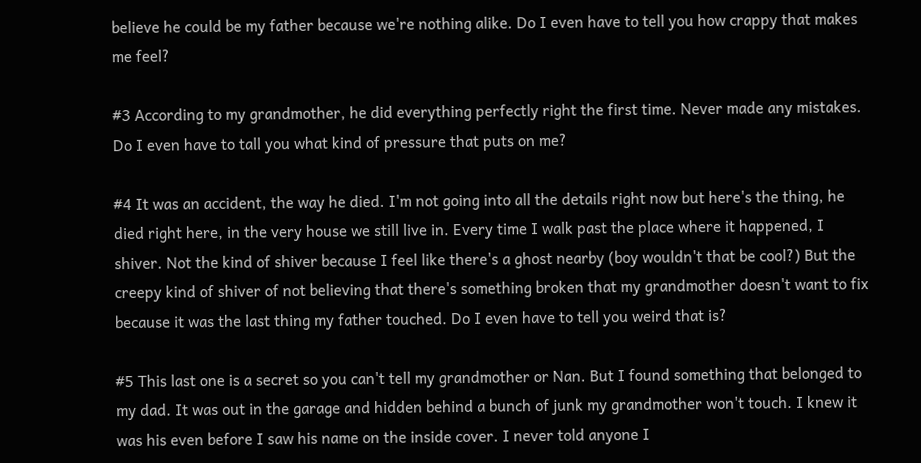believe he could be my father because we're nothing alike. Do I even have to tell you how crappy that makes me feel?

#3 According to my grandmother, he did everything perfectly right the first time. Never made any mistakes. Do I even have to tall you what kind of pressure that puts on me?

#4 It was an accident, the way he died. I'm not going into all the details right now but here's the thing, he died right here, in the very house we still live in. Every time I walk past the place where it happened, I shiver. Not the kind of shiver because I feel like there's a ghost nearby (boy wouldn't that be cool?) But the creepy kind of shiver of not believing that there's something broken that my grandmother doesn't want to fix because it was the last thing my father touched. Do I even have to tell you weird that is?

#5 This last one is a secret so you can't tell my grandmother or Nan. But I found something that belonged to my dad. It was out in the garage and hidden behind a bunch of junk my grandmother won't touch. I knew it was his even before I saw his name on the inside cover. I never told anyone I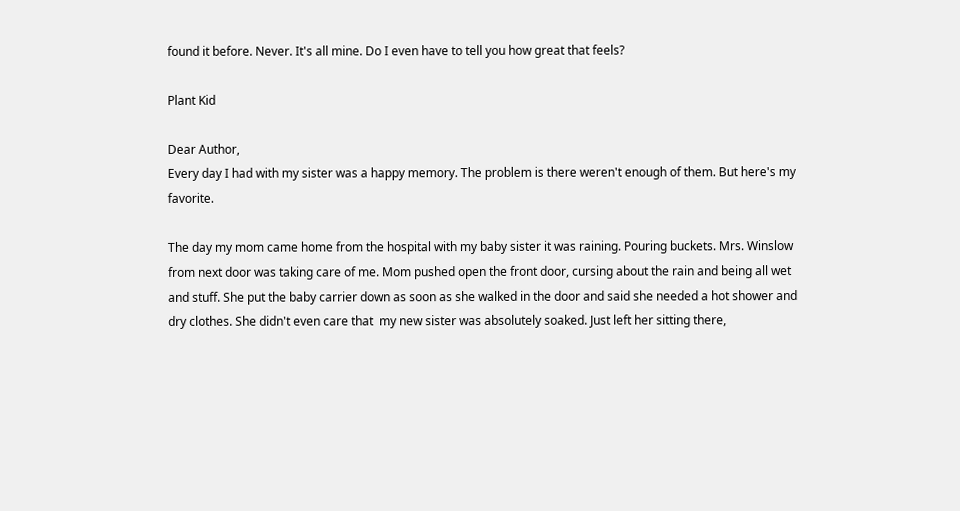found it before. Never. It's all mine. Do I even have to tell you how great that feels?

Plant Kid

Dear Author,
Every day I had with my sister was a happy memory. The problem is there weren't enough of them. But here's my favorite.

The day my mom came home from the hospital with my baby sister it was raining. Pouring buckets. Mrs. Winslow from next door was taking care of me. Mom pushed open the front door, cursing about the rain and being all wet and stuff. She put the baby carrier down as soon as she walked in the door and said she needed a hot shower and dry clothes. She didn't even care that  my new sister was absolutely soaked. Just left her sitting there,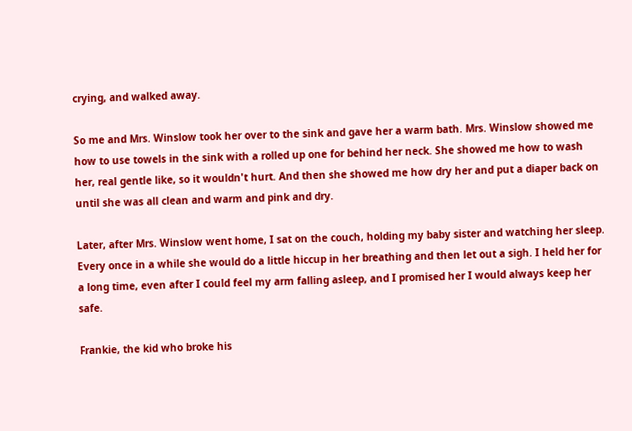crying, and walked away.

So me and Mrs. Winslow took her over to the sink and gave her a warm bath. Mrs. Winslow showed me how to use towels in the sink with a rolled up one for behind her neck. She showed me how to wash her, real gentle like, so it wouldn't hurt. And then she showed me how dry her and put a diaper back on until she was all clean and warm and pink and dry.

Later, after Mrs. Winslow went home, I sat on the couch, holding my baby sister and watching her sleep. Every once in a while she would do a little hiccup in her breathing and then let out a sigh. I held her for a long time, even after I could feel my arm falling asleep, and I promised her I would always keep her safe.

Frankie, the kid who broke his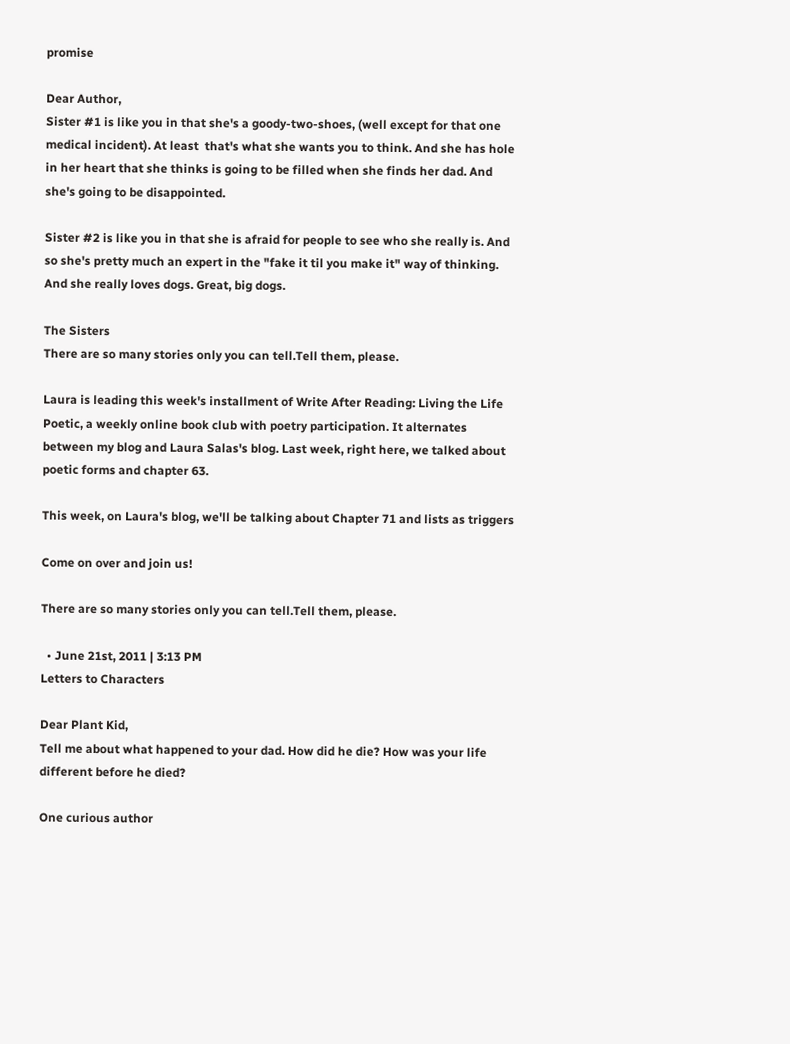promise

Dear Author,
Sister #1 is like you in that she's a goody-two-shoes, (well except for that one medical incident). At least  that's what she wants you to think. And she has hole in her heart that she thinks is going to be filled when she finds her dad. And she's going to be disappointed.

Sister #2 is like you in that she is afraid for people to see who she really is. And so she's pretty much an expert in the "fake it til you make it" way of thinking. And she really loves dogs. Great, big dogs.

The Sisters
There are so many stories only you can tell.Tell them, please.

Laura is leading this week's installment of Write After Reading: Living the Life Poetic, a weekly online book club with poetry participation. It alternates between my blog and Laura Salas's blog. Last week, right here, we talked about poetic forms and chapter 63.

This week, on Laura's blog, we'll be talking about Chapter 71 and lists as triggers

Come on over and join us!

There are so many stories only you can tell.Tell them, please.

  • June 21st, 2011 | 3:13 PM
Letters to Characters

Dear Plant Kid,
Tell me about what happened to your dad. How did he die? How was your life different before he died?

One curious author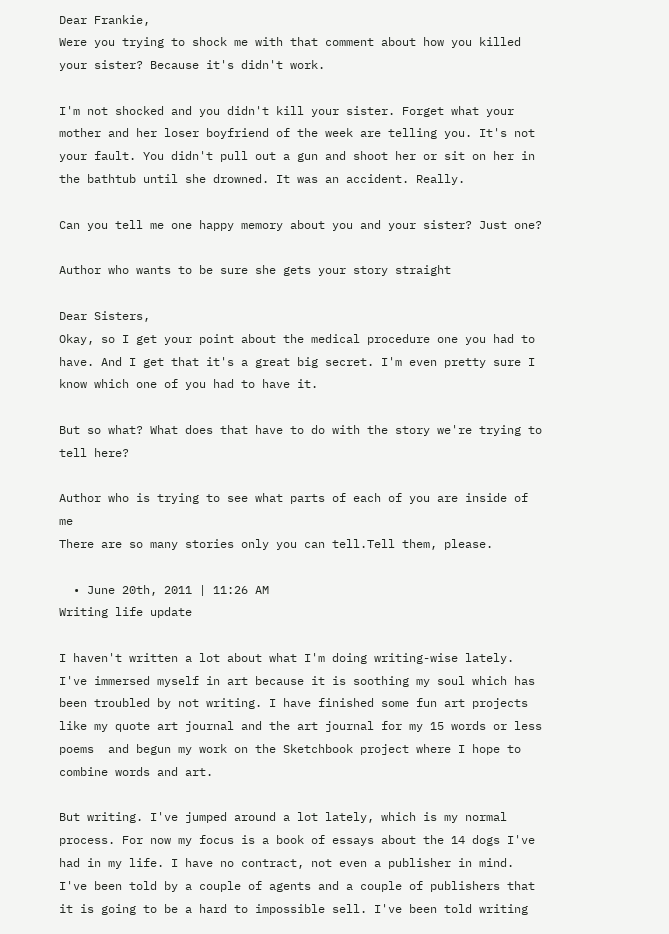Dear Frankie,
Were you trying to shock me with that comment about how you killed your sister? Because it's didn't work.

I'm not shocked and you didn't kill your sister. Forget what your mother and her loser boyfriend of the week are telling you. It's not your fault. You didn't pull out a gun and shoot her or sit on her in the bathtub until she drowned. It was an accident. Really.

Can you tell me one happy memory about you and your sister? Just one?

Author who wants to be sure she gets your story straight

Dear Sisters,
Okay, so I get your point about the medical procedure one you had to have. And I get that it's a great big secret. I'm even pretty sure I know which one of you had to have it.

But so what? What does that have to do with the story we're trying to tell here?

Author who is trying to see what parts of each of you are inside of me
There are so many stories only you can tell.Tell them, please.

  • June 20th, 2011 | 11:26 AM
Writing life update

I haven't written a lot about what I'm doing writing-wise lately. I've immersed myself in art because it is soothing my soul which has been troubled by not writing. I have finished some fun art projects like my quote art journal and the art journal for my 15 words or less poems  and begun my work on the Sketchbook project where I hope to combine words and art.

But writing. I've jumped around a lot lately, which is my normal process. For now my focus is a book of essays about the 14 dogs I've had in my life. I have no contract, not even a publisher in mind. I've been told by a couple of agents and a couple of publishers that it is going to be a hard to impossible sell. I've been told writing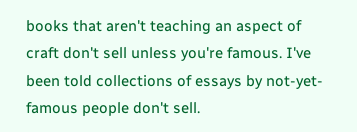books that aren't teaching an aspect of craft don't sell unless you're famous. I've been told collections of essays by not-yet-famous people don't sell.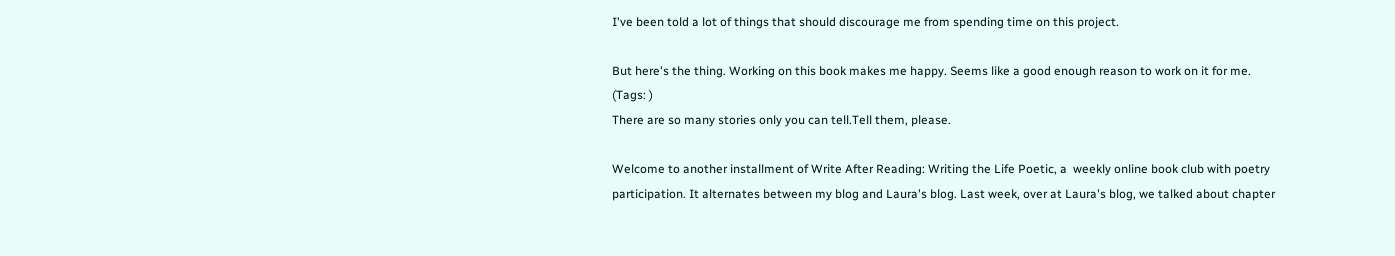I've been told a lot of things that should discourage me from spending time on this project.

But here's the thing. Working on this book makes me happy. Seems like a good enough reason to work on it for me.
(Tags: )
There are so many stories only you can tell.Tell them, please.

Welcome to another installment of Write After Reading: Writing the Life Poetic, a  weekly online book club with poetry participation. It alternates between my blog and Laura's blog. Last week, over at Laura's blog, we talked about chapter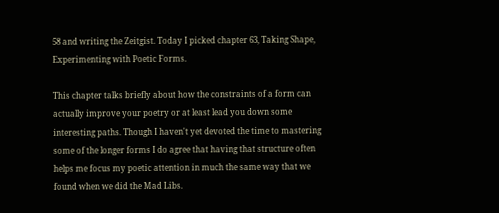58 and writing the Zeitgist. Today I picked chapter 63, Taking Shape, Experimenting with Poetic Forms.

This chapter talks briefly about how the constraints of a form can actually improve your poetry or at least lead you down some interesting paths. Though I haven't yet devoted the time to mastering some of the longer forms I do agree that having that structure often helps me focus my poetic attention in much the same way that we found when we did the Mad Libs.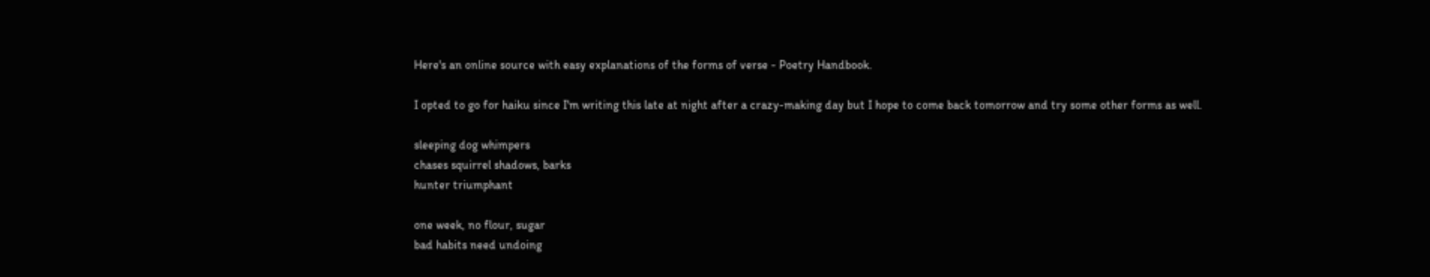Here's an online source with easy explanations of the forms of verse - Poetry Handbook.

I opted to go for haiku since I'm writing this late at night after a crazy-making day but I hope to come back tomorrow and try some other forms as well.

sleeping dog whimpers
chases squirrel shadows, barks
hunter triumphant

one week, no flour, sugar
bad habits need undoing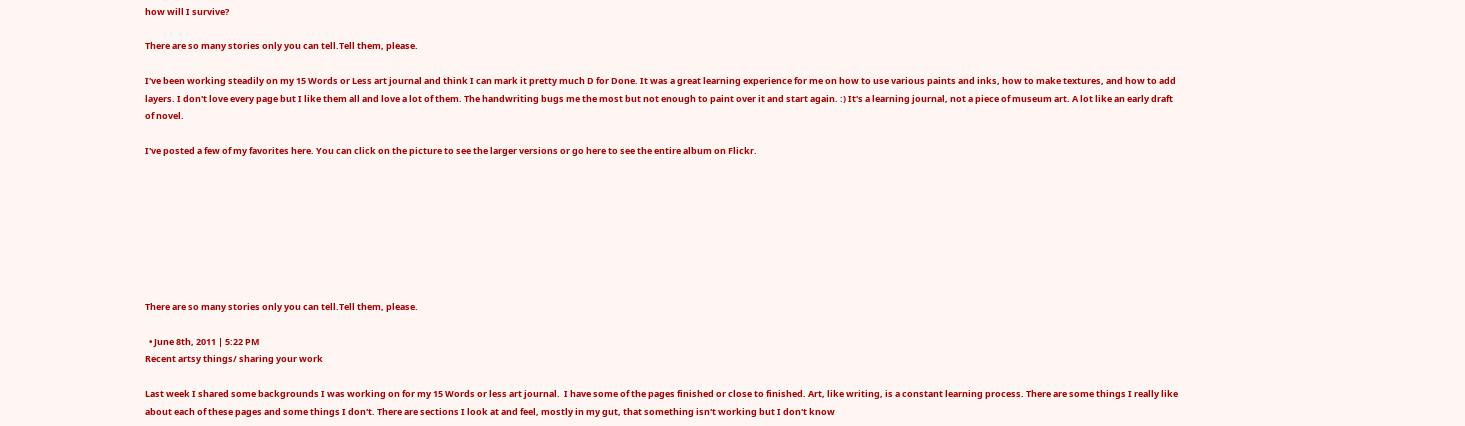how will I survive?

There are so many stories only you can tell.Tell them, please.

I've been working steadily on my 15 Words or Less art journal and think I can mark it pretty much D for Done. It was a great learning experience for me on how to use various paints and inks, how to make textures, and how to add layers. I don't love every page but I like them all and love a lot of them. The handwriting bugs me the most but not enough to paint over it and start again. :) It's a learning journal, not a piece of museum art. A lot like an early draft of novel.

I've posted a few of my favorites here. You can click on the picture to see the larger versions or go here to see the entire album on Flickr.








There are so many stories only you can tell.Tell them, please.

  • June 8th, 2011 | 5:22 PM
Recent artsy things/ sharing your work

Last week I shared some backgrounds I was working on for my 15 Words or less art journal.  I have some of the pages finished or close to finished. Art, like writing, is a constant learning process. There are some things I really like about each of these pages and some things I don't. There are sections I look at and feel, mostly in my gut, that something isn't working but I don't know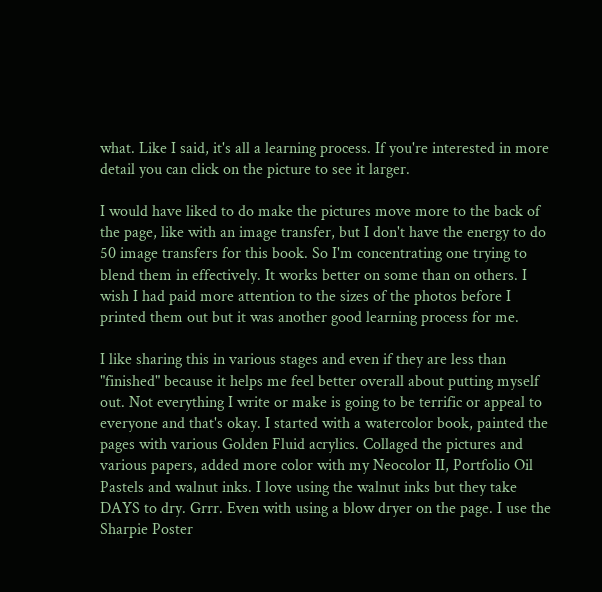what. Like I said, it's all a learning process. If you're interested in more detail you can click on the picture to see it larger.

I would have liked to do make the pictures move more to the back of the page, like with an image transfer, but I don't have the energy to do 50 image transfers for this book. So I'm concentrating one trying to blend them in effectively. It works better on some than on others. I wish I had paid more attention to the sizes of the photos before I printed them out but it was another good learning process for me.

I like sharing this in various stages and even if they are less than "finished" because it helps me feel better overall about putting myself out. Not everything I write or make is going to be terrific or appeal to everyone and that's okay. I started with a watercolor book, painted the pages with various Golden Fluid acrylics. Collaged the pictures and various papers, added more color with my Neocolor II, Portfolio Oil Pastels and walnut inks. I love using the walnut inks but they take DAYS to dry. Grrr. Even with using a blow dryer on the page. I use the Sharpie Poster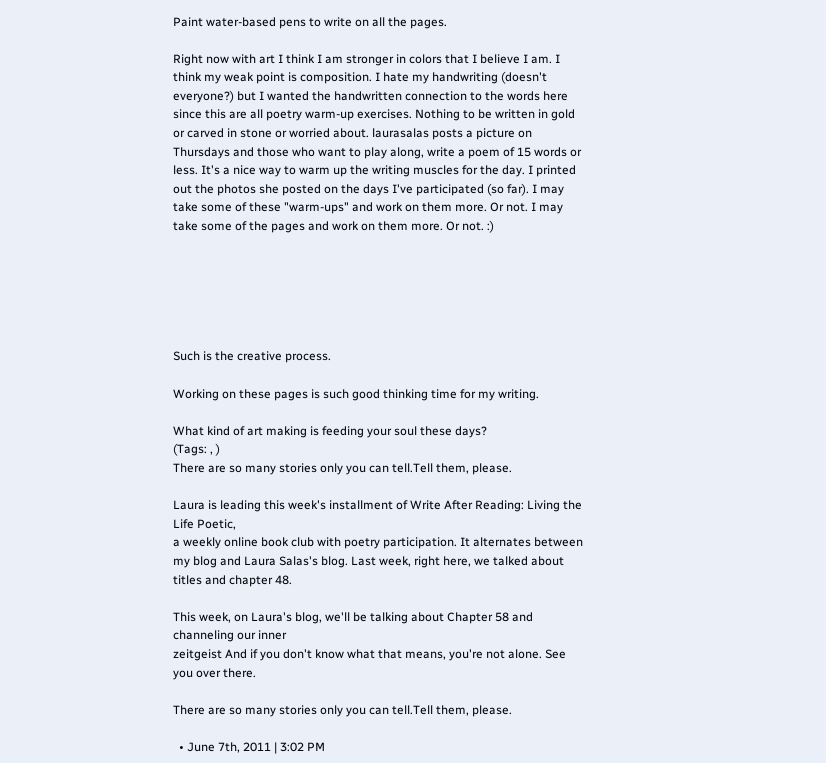Paint water-based pens to write on all the pages.

Right now with art I think I am stronger in colors that I believe I am. I think my weak point is composition. I hate my handwriting (doesn't everyone?) but I wanted the handwritten connection to the words here since this are all poetry warm-up exercises. Nothing to be written in gold or carved in stone or worried about. laurasalas posts a picture on Thursdays and those who want to play along, write a poem of 15 words or less. It's a nice way to warm up the writing muscles for the day. I printed out the photos she posted on the days I've participated (so far). I may take some of these "warm-ups" and work on them more. Or not. I may take some of the pages and work on them more. Or not. :)






Such is the creative process.

Working on these pages is such good thinking time for my writing.

What kind of art making is feeding your soul these days?
(Tags: , )
There are so many stories only you can tell.Tell them, please.

Laura is leading this week's installment of Write After Reading: Living the Life Poetic,
a weekly online book club with poetry participation. It alternates between my blog and Laura Salas's blog. Last week, right here, we talked about titles and chapter 48.

This week, on Laura's blog, we'll be talking about Chapter 58 and channeling our inner
zeitgeist And if you don't know what that means, you're not alone. See you over there.

There are so many stories only you can tell.Tell them, please.

  • June 7th, 2011 | 3:02 PM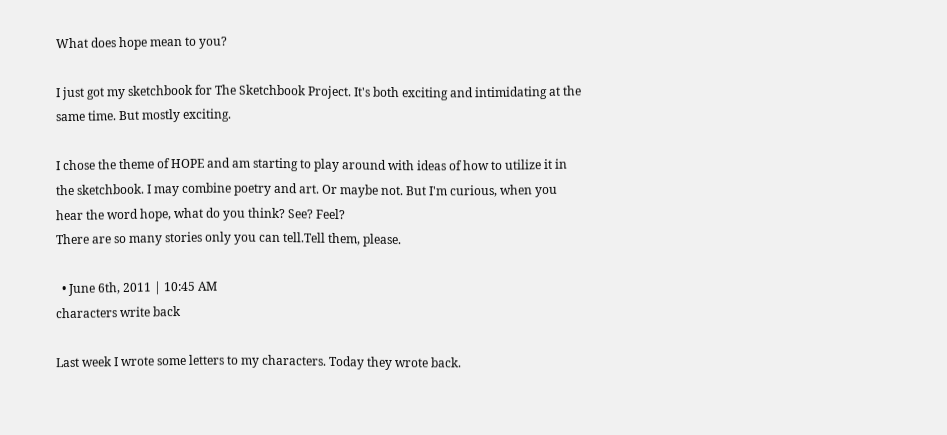What does hope mean to you?

I just got my sketchbook for The Sketchbook Project. It's both exciting and intimidating at the same time. But mostly exciting.

I chose the theme of HOPE and am starting to play around with ideas of how to utilize it in the sketchbook. I may combine poetry and art. Or maybe not. But I'm curious, when you hear the word hope, what do you think? See? Feel?
There are so many stories only you can tell.Tell them, please.

  • June 6th, 2011 | 10:45 AM
characters write back

Last week I wrote some letters to my characters. Today they wrote back.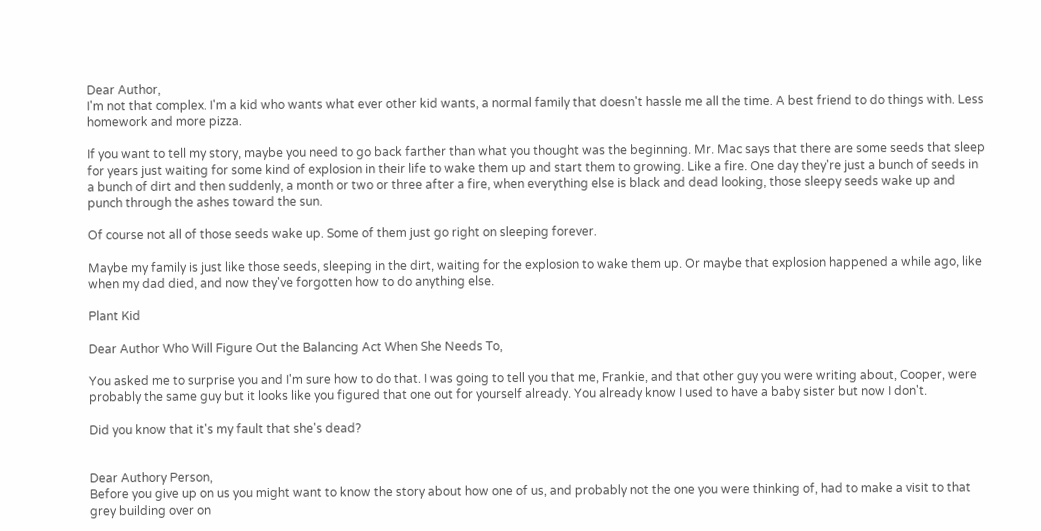Dear Author,
I'm not that complex. I'm a kid who wants what ever other kid wants, a normal family that doesn't hassle me all the time. A best friend to do things with. Less homework and more pizza.

If you want to tell my story, maybe you need to go back farther than what you thought was the beginning. Mr. Mac says that there are some seeds that sleep for years just waiting for some kind of explosion in their life to wake them up and start them to growing. Like a fire. One day they're just a bunch of seeds in a bunch of dirt and then suddenly, a month or two or three after a fire, when everything else is black and dead looking, those sleepy seeds wake up and punch through the ashes toward the sun.

Of course not all of those seeds wake up. Some of them just go right on sleeping forever.

Maybe my family is just like those seeds, sleeping in the dirt, waiting for the explosion to wake them up. Or maybe that explosion happened a while ago, like when my dad died, and now they've forgotten how to do anything else.

Plant Kid

Dear Author Who Will Figure Out the Balancing Act When She Needs To,

You asked me to surprise you and I'm sure how to do that. I was going to tell you that me, Frankie, and that other guy you were writing about, Cooper, were probably the same guy but it looks like you figured that one out for yourself already. You already know I used to have a baby sister but now I don't.

Did you know that it's my fault that she's dead?


Dear Authory Person,
Before you give up on us you might want to know the story about how one of us, and probably not the one you were thinking of, had to make a visit to that grey building over on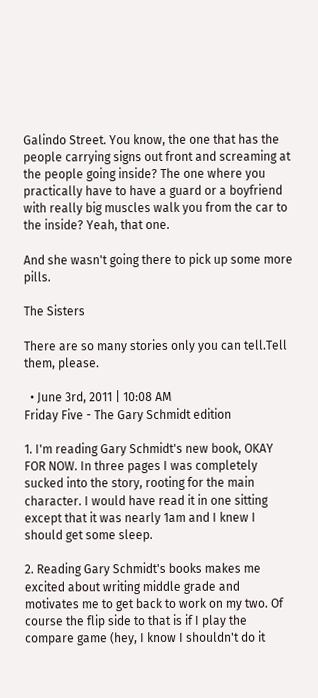Galindo Street. You know, the one that has the people carrying signs out front and screaming at the people going inside? The one where you practically have to have a guard or a boyfriend with really big muscles walk you from the car to the inside? Yeah, that one.

And she wasn't going there to pick up some more pills.

The Sisters

There are so many stories only you can tell.Tell them, please.

  • June 3rd, 2011 | 10:08 AM
Friday Five - The Gary Schmidt edition

1. I'm reading Gary Schmidt's new book, OKAY FOR NOW. In three pages I was completely sucked into the story, rooting for the main character. I would have read it in one sitting except that it was nearly 1am and I knew I should get some sleep.

2. Reading Gary Schmidt's books makes me excited about writing middle grade and motivates me to get back to work on my two. Of course the flip side to that is if I play the compare game (hey, I know I shouldn't do it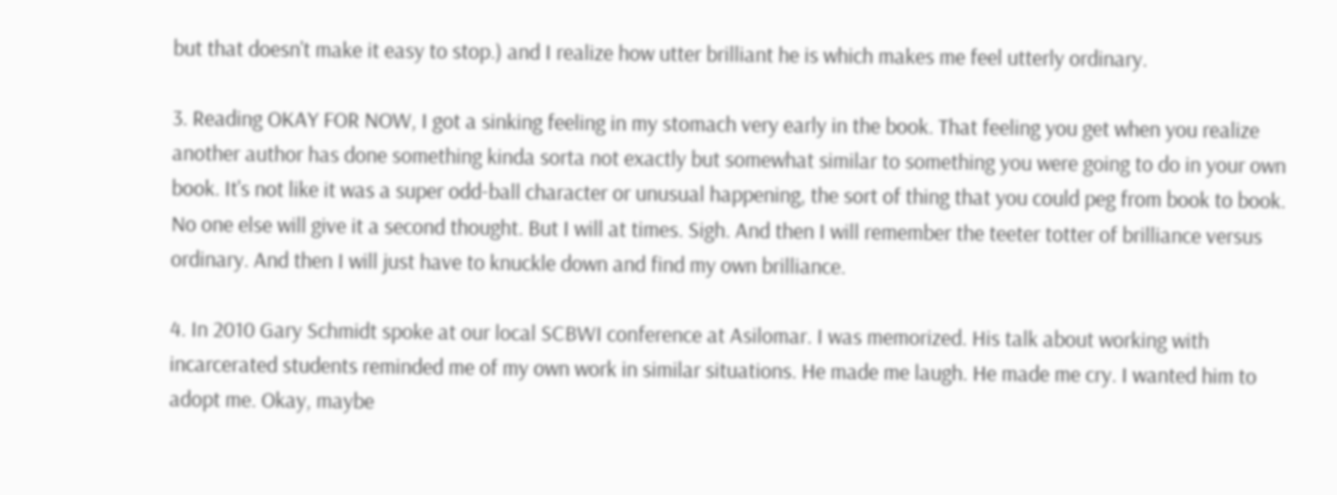but that doesn't make it easy to stop.) and I realize how utter brilliant he is which makes me feel utterly ordinary.

3. Reading OKAY FOR NOW, I got a sinking feeling in my stomach very early in the book. That feeling you get when you realize another author has done something kinda sorta not exactly but somewhat similar to something you were going to do in your own book. It's not like it was a super odd-ball character or unusual happening, the sort of thing that you could peg from book to book. No one else will give it a second thought. But I will at times. Sigh. And then I will remember the teeter totter of brilliance versus ordinary. And then I will just have to knuckle down and find my own brilliance.

4. In 2010 Gary Schmidt spoke at our local SCBWI conference at Asilomar. I was memorized. His talk about working with incarcerated students reminded me of my own work in similar situations. He made me laugh. He made me cry. I wanted him to adopt me. Okay, maybe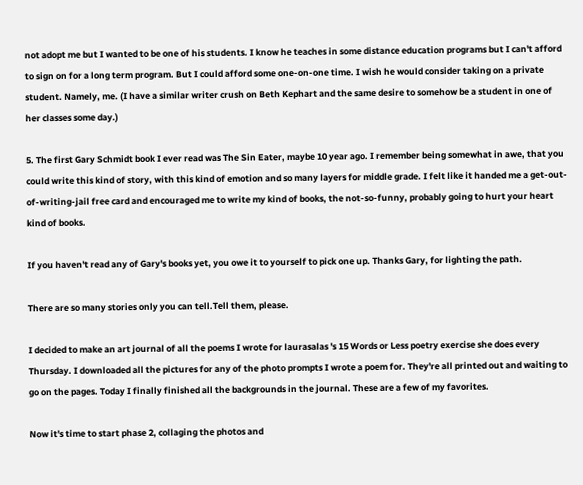not adopt me but I wanted to be one of his students. I know he teaches in some distance education programs but I can't afford to sign on for a long term program. But I could afford some one-on-one time. I wish he would consider taking on a private student. Namely, me. (I have a similar writer crush on Beth Kephart and the same desire to somehow be a student in one of her classes some day.)

5. The first Gary Schmidt book I ever read was The Sin Eater, maybe 10 year ago. I remember being somewhat in awe, that you could write this kind of story, with this kind of emotion and so many layers for middle grade. I felt like it handed me a get-out-of-writing-jail free card and encouraged me to write my kind of books, the not-so-funny, probably going to hurt your heart kind of books.

If you haven't read any of Gary's books yet, you owe it to yourself to pick one up. Thanks Gary, for lighting the path.

There are so many stories only you can tell.Tell them, please.

I decided to make an art journal of all the poems I wrote for laurasalas 's 15 Words or Less poetry exercise she does every Thursday. I downloaded all the pictures for any of the photo prompts I wrote a poem for. They're all printed out and waiting to go on the pages. Today I finally finished all the backgrounds in the journal. These are a few of my favorites.

Now it's time to start phase 2, collaging the photos and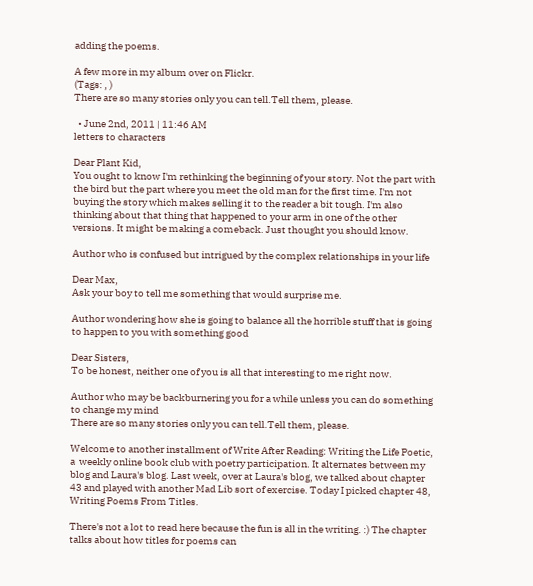adding the poems.

A few more in my album over on Flickr.
(Tags: , )
There are so many stories only you can tell.Tell them, please.

  • June 2nd, 2011 | 11:46 AM
letters to characters

Dear Plant Kid,
You ought to know I'm rethinking the beginning of your story. Not the part with the bird but the part where you meet the old man for the first time. I'm not buying the story which makes selling it to the reader a bit tough. I'm also thinking about that thing that happened to your arm in one of the other versions. It might be making a comeback. Just thought you should know.

Author who is confused but intrigued by the complex relationships in your life

Dear Max,
Ask your boy to tell me something that would surprise me.

Author wondering how she is going to balance all the horrible stuff that is going to happen to you with something good

Dear Sisters,
To be honest, neither one of you is all that interesting to me right now.

Author who may be backburnering you for a while unless you can do something to change my mind
There are so many stories only you can tell.Tell them, please.

Welcome to another installment of Write After Reading: Writing the Life Poetic, a  weekly online book club with poetry participation. It alternates between my blog and Laura's blog. Last week, over at Laura's blog, we talked about chapter 43 and played with another Mad Lib sort of exercise. Today I picked chapter 48, Writing Poems From Titles.

There's not a lot to read here because the fun is all in the writing. :) The chapter talks about how titles for poems can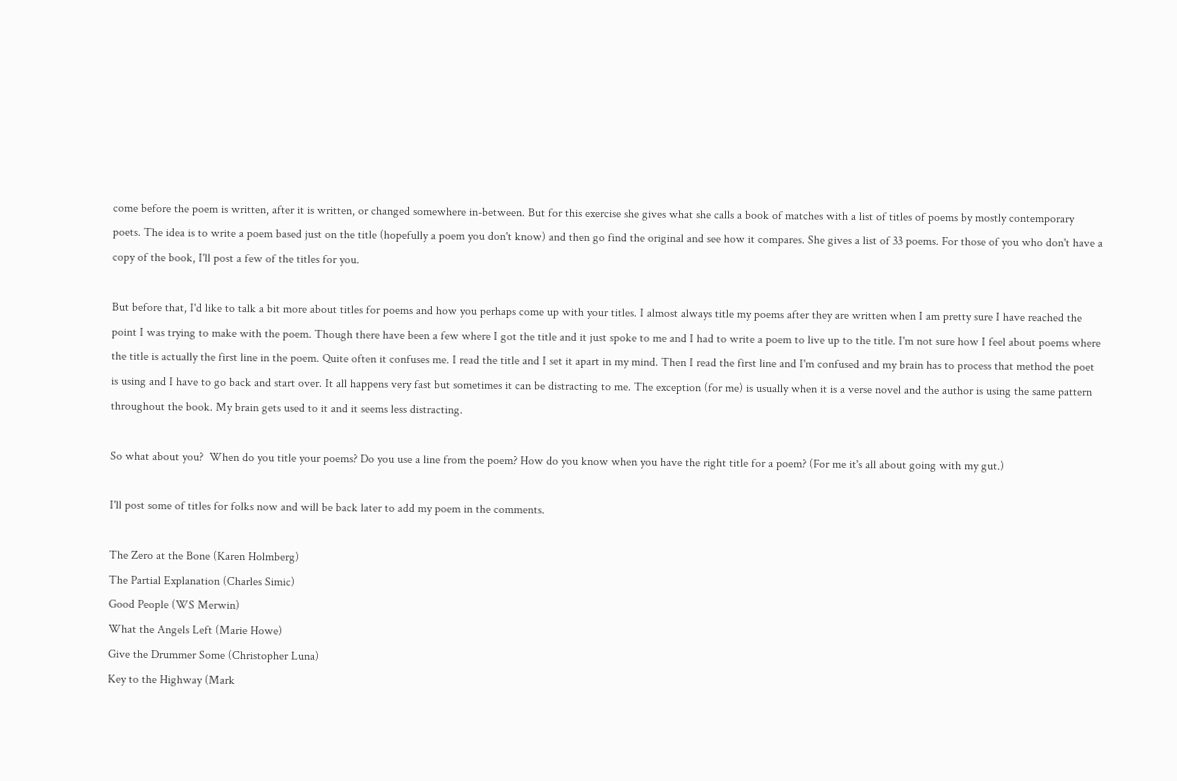come before the poem is written, after it is written, or changed somewhere in-between. But for this exercise she gives what she calls a book of matches with a list of titles of poems by mostly contemporary poets. The idea is to write a poem based just on the title (hopefully a poem you don't know) and then go find the original and see how it compares. She gives a list of 33 poems. For those of you who don't have a copy of the book, I'll post a few of the titles for you.

But before that, I'd like to talk a bit more about titles for poems and how you perhaps come up with your titles. I almost always title my poems after they are written when I am pretty sure I have reached the point I was trying to make with the poem. Though there have been a few where I got the title and it just spoke to me and I had to write a poem to live up to the title. I'm not sure how I feel about poems where the title is actually the first line in the poem. Quite often it confuses me. I read the title and I set it apart in my mind. Then I read the first line and I'm confused and my brain has to process that method the poet is using and I have to go back and start over. It all happens very fast but sometimes it can be distracting to me. The exception (for me) is usually when it is a verse novel and the author is using the same pattern throughout the book. My brain gets used to it and it seems less distracting.

So what about you?  When do you title your poems? Do you use a line from the poem? How do you know when you have the right title for a poem? (For me it's all about going with my gut.)

I'll post some of titles for folks now and will be back later to add my poem in the comments.

The Zero at the Bone (Karen Holmberg)
The Partial Explanation (Charles Simic)
Good People (WS Merwin)
What the Angels Left (Marie Howe)
Give the Drummer Some (Christopher Luna)
Key to the Highway (Mark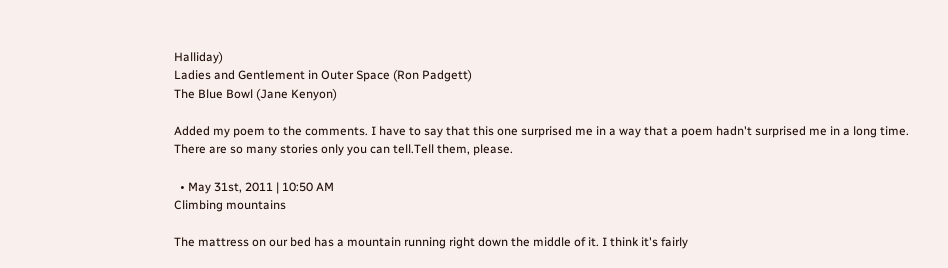Halliday)
Ladies and Gentlement in Outer Space (Ron Padgett)
The Blue Bowl (Jane Kenyon)

Added my poem to the comments. I have to say that this one surprised me in a way that a poem hadn't surprised me in a long time.
There are so many stories only you can tell.Tell them, please.

  • May 31st, 2011 | 10:50 AM
Climbing mountains

The mattress on our bed has a mountain running right down the middle of it. I think it's fairly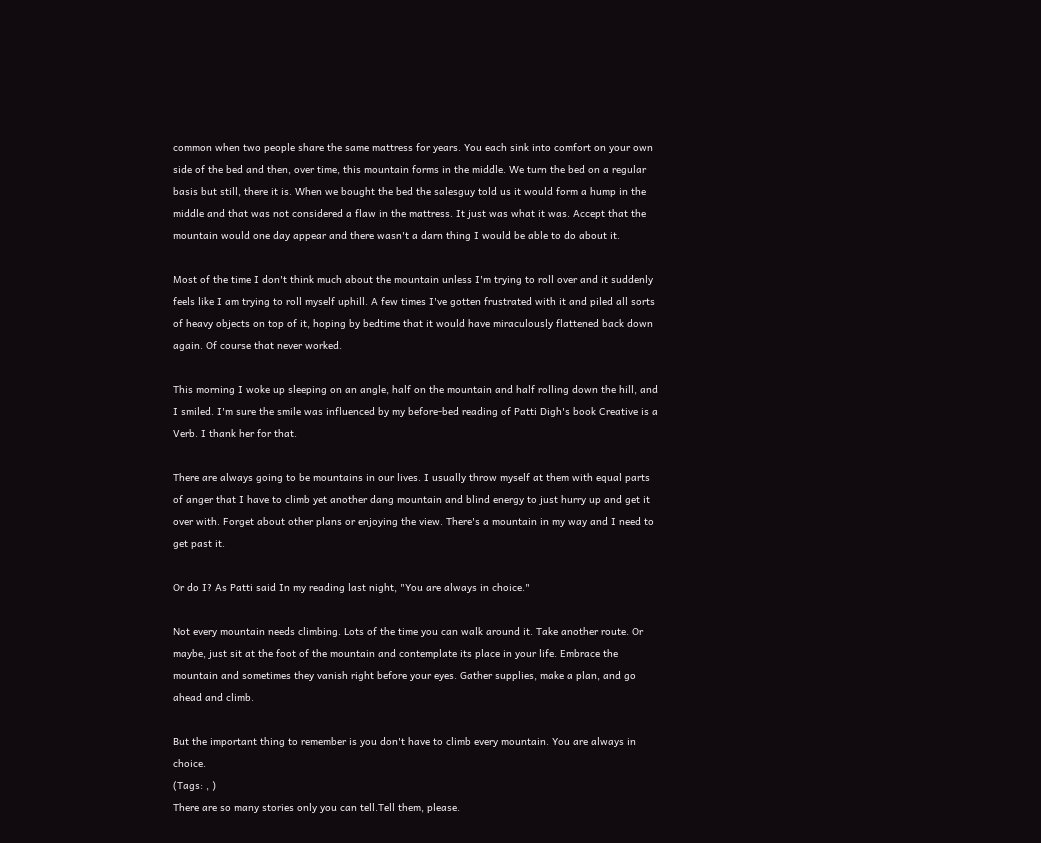common when two people share the same mattress for years. You each sink into comfort on your own side of the bed and then, over time, this mountain forms in the middle. We turn the bed on a regular basis but still, there it is. When we bought the bed the salesguy told us it would form a hump in the middle and that was not considered a flaw in the mattress. It just was what it was. Accept that the mountain would one day appear and there wasn't a darn thing I would be able to do about it.

Most of the time I don't think much about the mountain unless I'm trying to roll over and it suddenly feels like I am trying to roll myself uphill. A few times I've gotten frustrated with it and piled all sorts of heavy objects on top of it, hoping by bedtime that it would have miraculously flattened back down again. Of course that never worked.

This morning I woke up sleeping on an angle, half on the mountain and half rolling down the hill, and I smiled. I'm sure the smile was influenced by my before-bed reading of Patti Digh's book Creative is a Verb. I thank her for that.

There are always going to be mountains in our lives. I usually throw myself at them with equal parts of anger that I have to climb yet another dang mountain and blind energy to just hurry up and get it over with. Forget about other plans or enjoying the view. There's a mountain in my way and I need to get past it.

Or do I? As Patti said In my reading last night, "You are always in choice."

Not every mountain needs climbing. Lots of the time you can walk around it. Take another route. Or maybe, just sit at the foot of the mountain and contemplate its place in your life. Embrace the mountain and sometimes they vanish right before your eyes. Gather supplies, make a plan, and go ahead and climb.

But the important thing to remember is you don't have to climb every mountain. You are always in choice.
(Tags: , )
There are so many stories only you can tell.Tell them, please.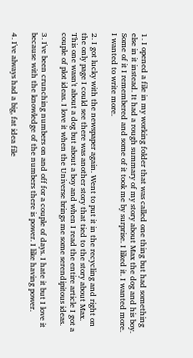1. I opened a file in my working folder that was called one thing but had something else in it instead. It had a rough summary of my story about Max the dog and his boy. Some of it I remembered and some of it took me by surprise. I liked it. I wanted more. I wanted to write more.

2. I got lucky with the newspaper again. Went to put it in the recycling and right on the only page I could see there was another story that tied to the story about Max. This one wasn't about a dog but about a boy and when I read the entire article I got a couple of plot ideas. I love it when the Universe brings me some serendipitous ideas.

3. I've been crunching numbers on and off for a couple of days. I hate it but I love it because with the knowledge of the numbers there is power. I like having power.

4. I've always had a big, fat idea file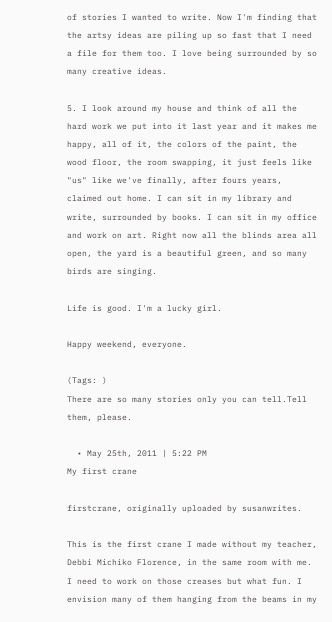of stories I wanted to write. Now I'm finding that the artsy ideas are piling up so fast that I need a file for them too. I love being surrounded by so many creative ideas.

5. I look around my house and think of all the hard work we put into it last year and it makes me happy, all of it, the colors of the paint, the wood floor, the room swapping, it just feels like "us" like we've finally, after fours years, claimed out home. I can sit in my library and write, surrounded by books. I can sit in my office and work on art. Right now all the blinds area all open, the yard is a beautiful green, and so many birds are singing.

Life is good. I'm a lucky girl.

Happy weekend, everyone.

(Tags: )
There are so many stories only you can tell.Tell them, please.

  • May 25th, 2011 | 5:22 PM
My first crane

firstcrane, originally uploaded by susanwrites.

This is the first crane I made without my teacher, Debbi Michiko Florence, in the same room with me. I need to work on those creases but what fun. I envision many of them hanging from the beams in my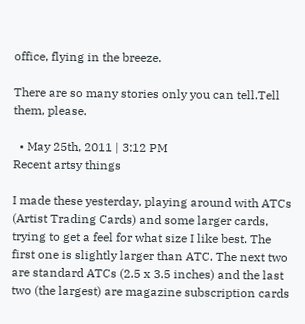office, flying in the breeze.

There are so many stories only you can tell.Tell them, please.

  • May 25th, 2011 | 3:12 PM
Recent artsy things

I made these yesterday, playing around with ATCs (Artist Trading Cards) and some larger cards, trying to get a feel for what size I like best. The first one is slightly larger than ATC. The next two are standard ATCs (2.5 x 3.5 inches) and the last two (the largest) are magazine subscription cards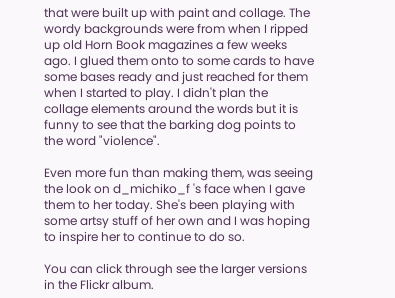that were built up with paint and collage. The wordy backgrounds were from when I ripped up old Horn Book magazines a few weeks ago. I glued them onto to some cards to have some bases ready and just reached for them when I started to play. I didn't plan the collage elements around the words but it is funny to see that the barking dog points to the word "violence".

Even more fun than making them, was seeing the look on d_michiko_f 's face when I gave them to her today. She's been playing with some artsy stuff of her own and I was hoping to inspire her to continue to do so.

You can click through see the larger versions in the Flickr album.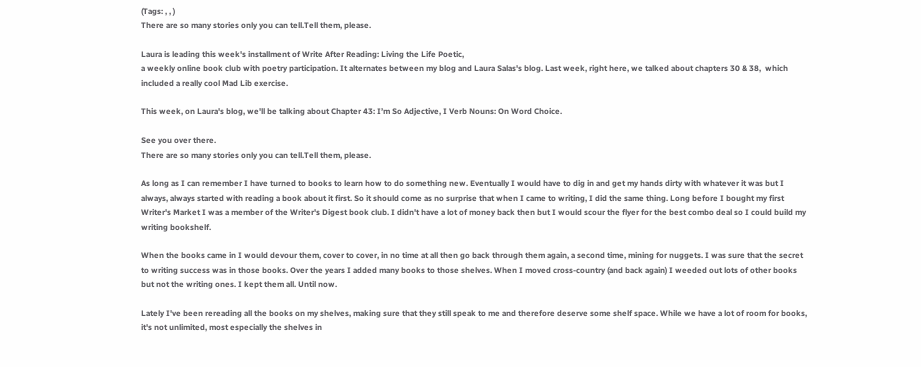(Tags: , , )
There are so many stories only you can tell.Tell them, please.

Laura is leading this week's installment of Write After Reading: Living the Life Poetic,
a weekly online book club with poetry participation. It alternates between my blog and Laura Salas's blog. Last week, right here, we talked about chapters 30 & 38,  which included a really cool Mad Lib exercise.

This week, on Laura's blog, we'll be talking about Chapter 43: I’m So Adjective, I Verb Nouns: On Word Choice.

See you over there.
There are so many stories only you can tell.Tell them, please.

As long as I can remember I have turned to books to learn how to do something new. Eventually I would have to dig in and get my hands dirty with whatever it was but I always, always started with reading a book about it first. So it should come as no surprise that when I came to writing, I did the same thing. Long before I bought my first Writer's Market I was a member of the Writer's Digest book club. I didn't have a lot of money back then but I would scour the flyer for the best combo deal so I could build my writing bookshelf.

When the books came in I would devour them, cover to cover, in no time at all then go back through them again, a second time, mining for nuggets. I was sure that the secret to writing success was in those books. Over the years I added many books to those shelves. When I moved cross-country (and back again) I weeded out lots of other books but not the writing ones. I kept them all. Until now.

Lately I've been rereading all the books on my shelves, making sure that they still speak to me and therefore deserve some shelf space. While we have a lot of room for books, it's not unlimited, most especially the shelves in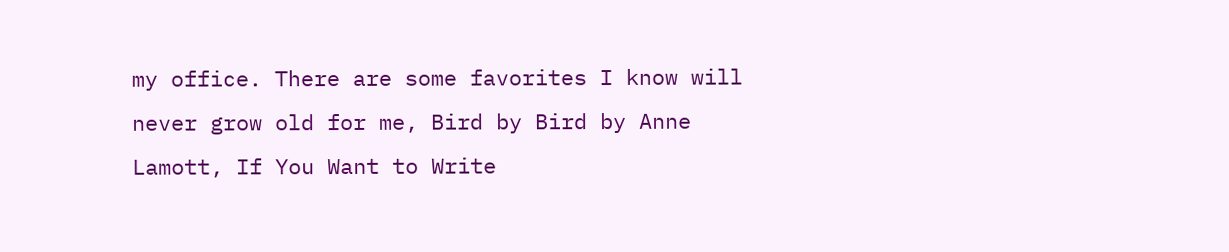my office. There are some favorites I know will never grow old for me, Bird by Bird by Anne Lamott, If You Want to Write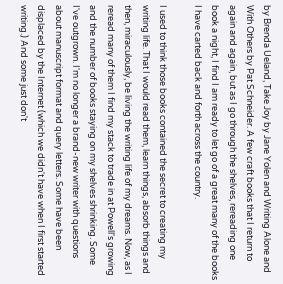by Brenda Ueland, Take Joy by Jane Yolen and Writing Alone and With Others by Pat Schneider. A few craft books that I return to again and again, but as I go through the shelves, rereading one book a night, I find I am ready to let go of a great many of the books I have carted back and forth across the country.

I used to think those books contained the secret to creating my writing life. That I would read them, learn things, absorb things and then, miraculously, be living the writing life of my dreams. Now, as I reread many of them I find my stack to trade in at Powell's growing and the number of books staying on my shelves shrinking. Some I've outgrown. I'm no longer a brand-new writer with questions about manuscript format and query letters. Some have been displaced by the Internet (which we didn't have when I first started writing.) And some just don't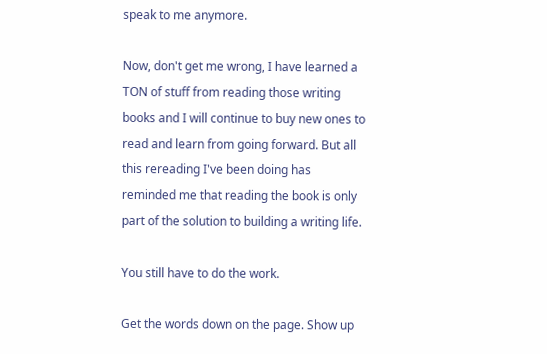speak to me anymore.

Now, don't get me wrong, I have learned a TON of stuff from reading those writing books and I will continue to buy new ones to read and learn from going forward. But all this rereading I've been doing has reminded me that reading the book is only part of the solution to building a writing life.

You still have to do the work.

Get the words down on the page. Show up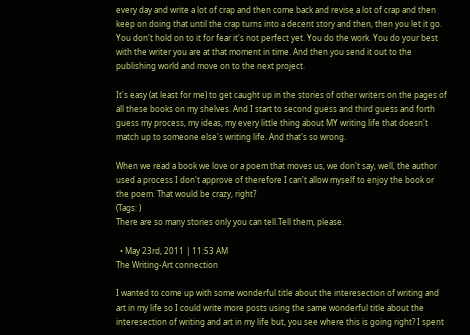every day and write a lot of crap and then come back and revise a lot of crap and then keep on doing that until the crap turns into a decent story and then, then you let it go. You don't hold on to it for fear it's not perfect yet. You do the work. You do your best with the writer you are at that moment in time. And then you send it out to the publishing world and move on to the next project.

It's easy (at least for me) to get caught up in the stories of other writers on the pages of all these books on my shelves. And I start to second guess and third guess and forth guess my process, my ideas, my every little thing about MY writing life that doesn't match up to someone else's writing life. And that's so wrong.

When we read a book we love or a poem that moves us, we don't say, well, the author used a process I don't approve of therefore I can't allow myself to enjoy the book or the poem. That would be crazy, right?
(Tags: )
There are so many stories only you can tell.Tell them, please.

  • May 23rd, 2011 | 11:53 AM
The Writing-Art connection

I wanted to come up with some wonderful title about the interesection of writing and art in my life so I could write more posts using the same wonderful title about the interesection of writing and art in my life but, you see where this is going right? I spent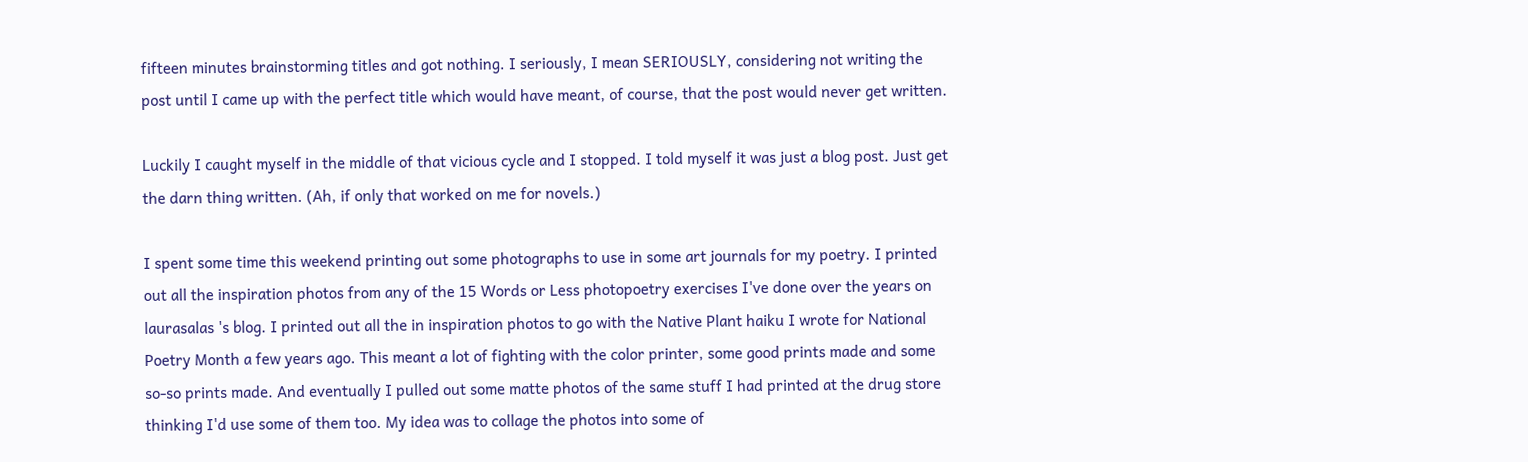fifteen minutes brainstorming titles and got nothing. I seriously, I mean SERIOUSLY, considering not writing the post until I came up with the perfect title which would have meant, of course, that the post would never get written.

Luckily I caught myself in the middle of that vicious cycle and I stopped. I told myself it was just a blog post. Just get the darn thing written. (Ah, if only that worked on me for novels.)

I spent some time this weekend printing out some photographs to use in some art journals for my poetry. I printed out all the inspiration photos from any of the 15 Words or Less photopoetry exercises I've done over the years on laurasalas 's blog. I printed out all the in inspiration photos to go with the Native Plant haiku I wrote for National Poetry Month a few years ago. This meant a lot of fighting with the color printer, some good prints made and some so-so prints made. And eventually I pulled out some matte photos of the same stuff I had printed at the drug store thinking I'd use some of them too. My idea was to collage the photos into some of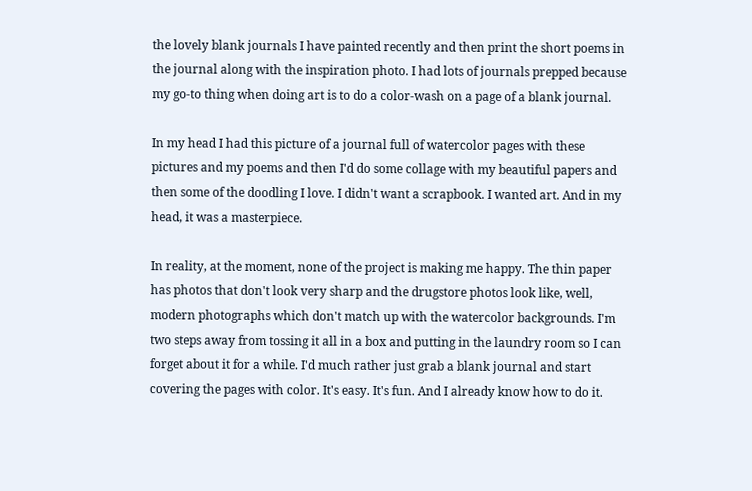the lovely blank journals I have painted recently and then print the short poems in the journal along with the inspiration photo. I had lots of journals prepped because my go-to thing when doing art is to do a color-wash on a page of a blank journal.

In my head I had this picture of a journal full of watercolor pages with these pictures and my poems and then I'd do some collage with my beautiful papers and then some of the doodling I love. I didn't want a scrapbook. I wanted art. And in my head, it was a masterpiece.

In reality, at the moment, none of the project is making me happy. The thin paper has photos that don't look very sharp and the drugstore photos look like, well, modern photographs which don't match up with the watercolor backgrounds. I'm two steps away from tossing it all in a box and putting in the laundry room so I can forget about it for a while. I'd much rather just grab a blank journal and start covering the pages with color. It's easy. It's fun. And I already know how to do it.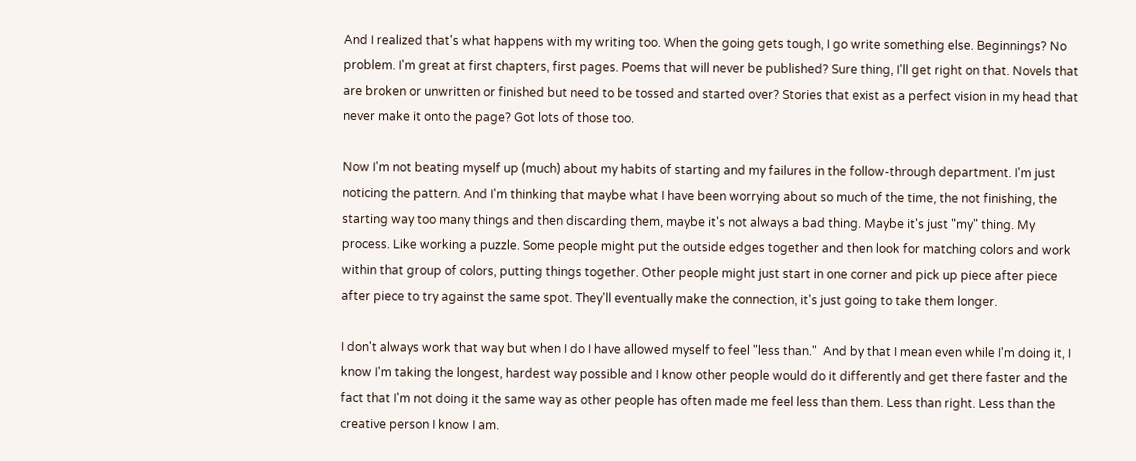And I realized that's what happens with my writing too. When the going gets tough, I go write something else. Beginnings? No problem. I'm great at first chapters, first pages. Poems that will never be published? Sure thing, I'll get right on that. Novels that are broken or unwritten or finished but need to be tossed and started over? Stories that exist as a perfect vision in my head that never make it onto the page? Got lots of those too.

Now I'm not beating myself up (much) about my habits of starting and my failures in the follow-through department. I'm just noticing the pattern. And I'm thinking that maybe what I have been worrying about so much of the time, the not finishing, the starting way too many things and then discarding them, maybe it's not always a bad thing. Maybe it's just "my" thing. My process. Like working a puzzle. Some people might put the outside edges together and then look for matching colors and work within that group of colors, putting things together. Other people might just start in one corner and pick up piece after piece after piece to try against the same spot. They'll eventually make the connection, it's just going to take them longer.

I don't always work that way but when I do I have allowed myself to feel "less than."  And by that I mean even while I'm doing it, I know I'm taking the longest, hardest way possible and I know other people would do it differently and get there faster and the fact that I'm not doing it the same way as other people has often made me feel less than them. Less than right. Less than the creative person I know I am.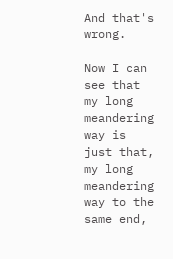And that's wrong.

Now I can see that my long meandering way is just that, my long meandering way to the same end,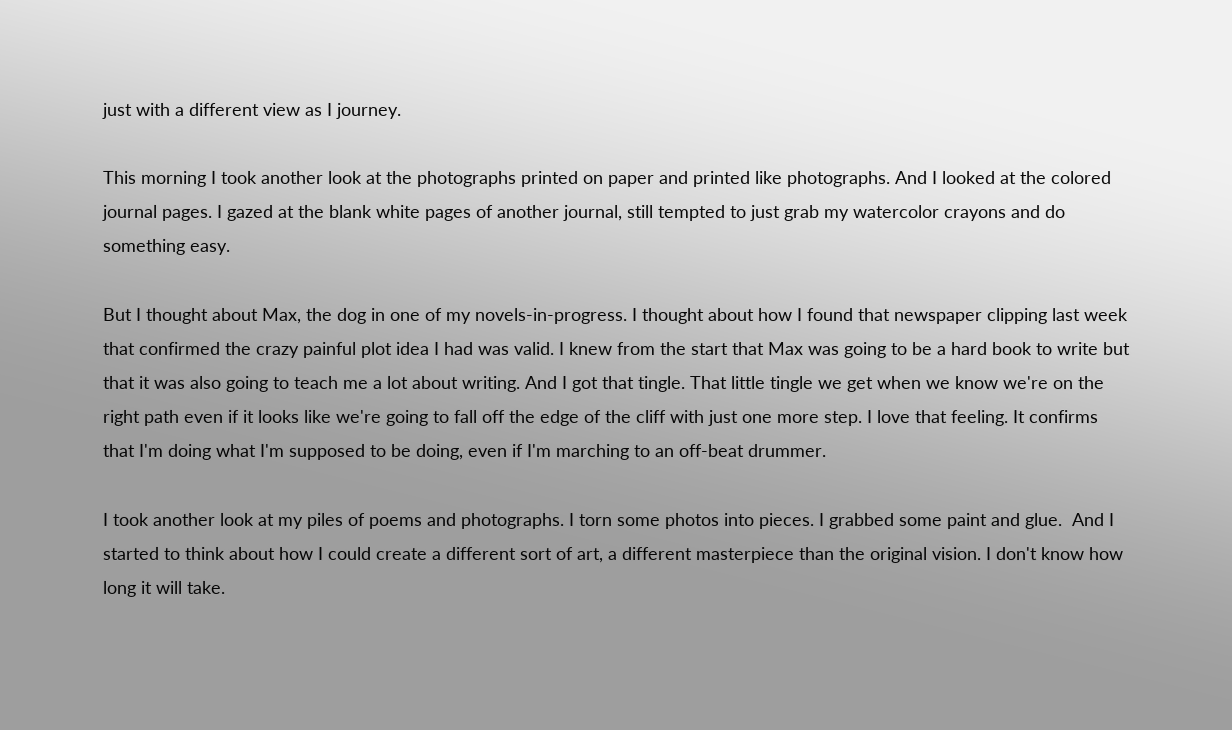just with a different view as I journey.

This morning I took another look at the photographs printed on paper and printed like photographs. And I looked at the colored journal pages. I gazed at the blank white pages of another journal, still tempted to just grab my watercolor crayons and do something easy.

But I thought about Max, the dog in one of my novels-in-progress. I thought about how I found that newspaper clipping last week that confirmed the crazy painful plot idea I had was valid. I knew from the start that Max was going to be a hard book to write but that it was also going to teach me a lot about writing. And I got that tingle. That little tingle we get when we know we're on the right path even if it looks like we're going to fall off the edge of the cliff with just one more step. I love that feeling. It confirms that I'm doing what I'm supposed to be doing, even if I'm marching to an off-beat drummer.

I took another look at my piles of poems and photographs. I torn some photos into pieces. I grabbed some paint and glue.  And I started to think about how I could create a different sort of art, a different masterpiece than the original vision. I don't know how long it will take.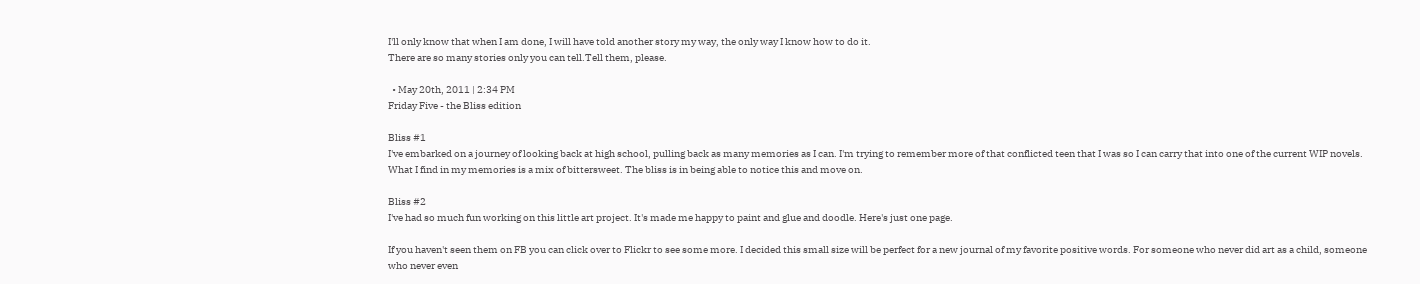I'll only know that when I am done, I will have told another story my way, the only way I know how to do it.
There are so many stories only you can tell.Tell them, please.

  • May 20th, 2011 | 2:34 PM
Friday Five - the Bliss edition

Bliss #1
I've embarked on a journey of looking back at high school, pulling back as many memories as I can. I'm trying to remember more of that conflicted teen that I was so I can carry that into one of the current WIP novels. What I find in my memories is a mix of bittersweet. The bliss is in being able to notice this and move on.

Bliss #2
I've had so much fun working on this little art project. It's made me happy to paint and glue and doodle. Here's just one page.

If you haven't seen them on FB you can click over to Flickr to see some more. I decided this small size will be perfect for a new journal of my favorite positive words. For someone who never did art as a child, someone who never even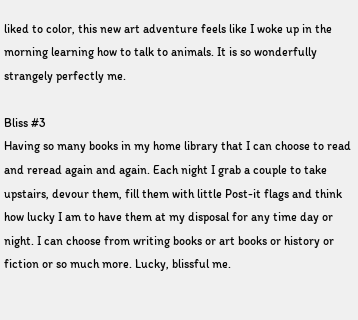liked to color, this new art adventure feels like I woke up in the morning learning how to talk to animals. It is so wonderfully strangely perfectly me.

Bliss #3
Having so many books in my home library that I can choose to read and reread again and again. Each night I grab a couple to take upstairs, devour them, fill them with little Post-it flags and think how lucky I am to have them at my disposal for any time day or night. I can choose from writing books or art books or history or fiction or so much more. Lucky, blissful me.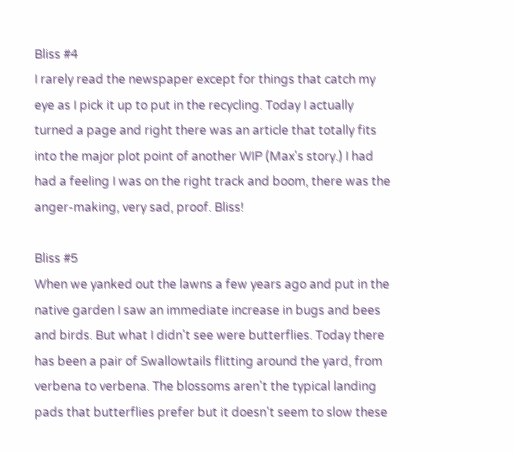Bliss #4
I rarely read the newspaper except for things that catch my eye as I pick it up to put in the recycling. Today I actually turned a page and right there was an article that totally fits into the major plot point of another WIP (Max's story.) I had had a feeling I was on the right track and boom, there was the anger-making, very sad, proof. Bliss!

Bliss #5
When we yanked out the lawns a few years ago and put in the native garden I saw an immediate increase in bugs and bees and birds. But what I didn't see were butterflies. Today there has been a pair of Swallowtails flitting around the yard, from verbena to verbena. The blossoms aren't the typical landing pads that butterflies prefer but it doesn't seem to slow these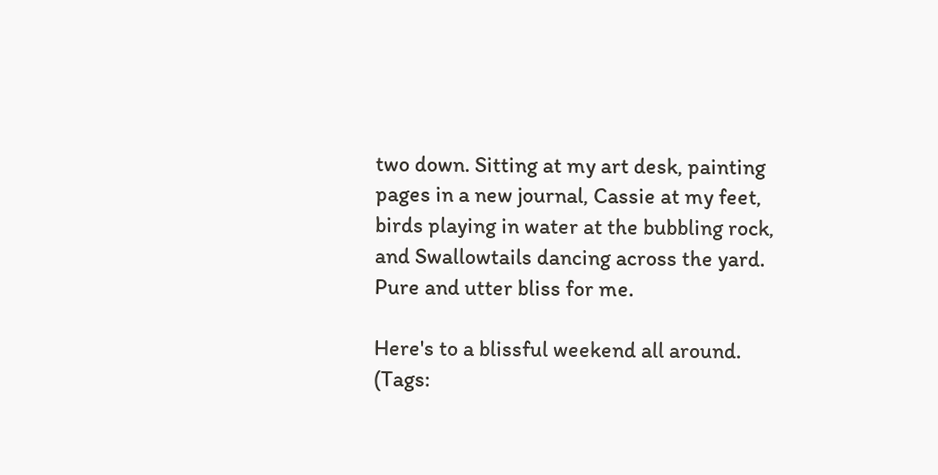two down. Sitting at my art desk, painting pages in a new journal, Cassie at my feet, birds playing in water at the bubbling rock, and Swallowtails dancing across the yard. Pure and utter bliss for me.

Here's to a blissful weekend all around.
(Tags: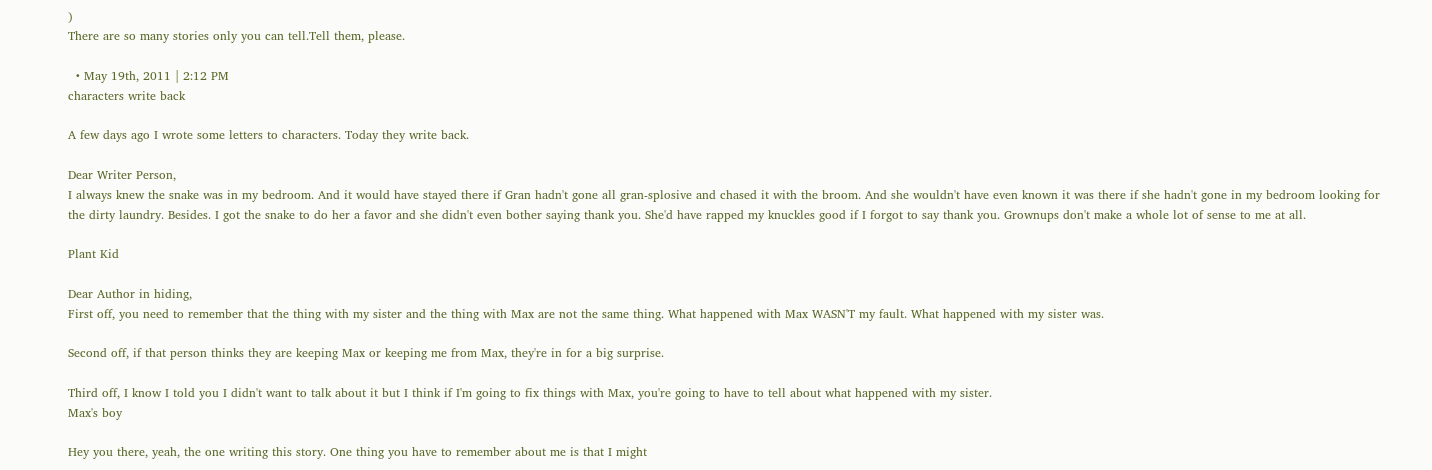)
There are so many stories only you can tell.Tell them, please.

  • May 19th, 2011 | 2:12 PM
characters write back

A few days ago I wrote some letters to characters. Today they write back.

Dear Writer Person,
I always knew the snake was in my bedroom. And it would have stayed there if Gran hadn't gone all gran-splosive and chased it with the broom. And she wouldn't have even known it was there if she hadn't gone in my bedroom looking for the dirty laundry. Besides. I got the snake to do her a favor and she didn't even bother saying thank you. She'd have rapped my knuckles good if I forgot to say thank you. Grownups don't make a whole lot of sense to me at all.

Plant Kid

Dear Author in hiding,
First off, you need to remember that the thing with my sister and the thing with Max are not the same thing. What happened with Max WASN'T my fault. What happened with my sister was.

Second off, if that person thinks they are keeping Max or keeping me from Max, they're in for a big surprise.

Third off, I know I told you I didn't want to talk about it but I think if I'm going to fix things with Max, you're going to have to tell about what happened with my sister.
Max's boy

Hey you there, yeah, the one writing this story. One thing you have to remember about me is that I might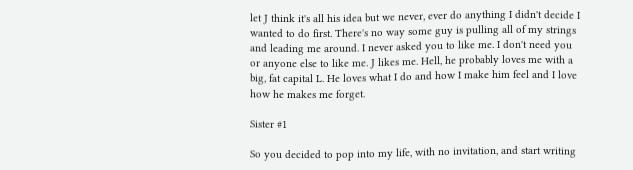let J think it's all his idea but we never, ever do anything I didn't decide I wanted to do first. There's no way some guy is pulling all of my strings and leading me around. I never asked you to like me. I don't need you or anyone else to like me. J likes me. Hell, he probably loves me with a big, fat capital L. He loves what I do and how I make him feel and I love how he makes me forget.

Sister #1

So you decided to pop into my life, with no invitation, and start writing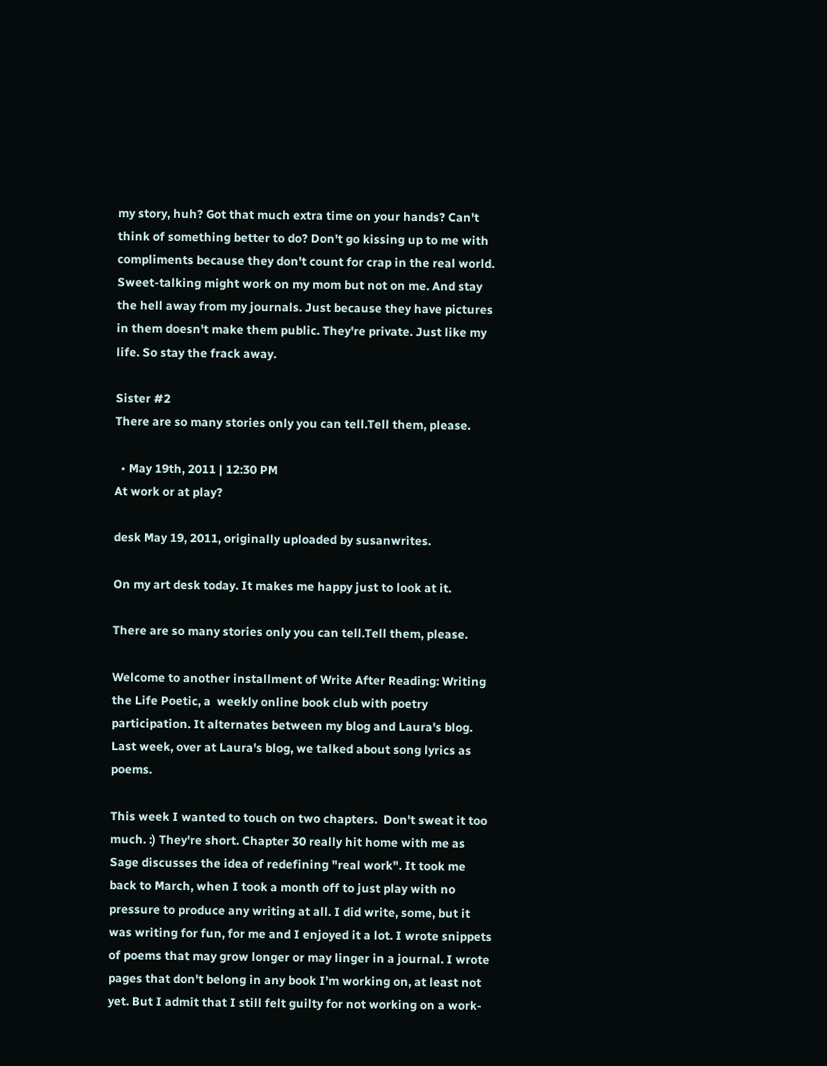my story, huh? Got that much extra time on your hands? Can't think of something better to do? Don't go kissing up to me with compliments because they don't count for crap in the real world. Sweet-talking might work on my mom but not on me. And stay the hell away from my journals. Just because they have pictures in them doesn't make them public. They're private. Just like my life. So stay the frack away.

Sister #2
There are so many stories only you can tell.Tell them, please.

  • May 19th, 2011 | 12:30 PM
At work or at play?

desk May 19, 2011, originally uploaded by susanwrites.

On my art desk today. It makes me happy just to look at it.

There are so many stories only you can tell.Tell them, please.

Welcome to another installment of Write After Reading: Writing the Life Poetic, a  weekly online book club with poetry participation. It alternates between my blog and Laura's blog. Last week, over at Laura's blog, we talked about song lyrics as poems.

This week I wanted to touch on two chapters.  Don't sweat it too much. :) They're short. Chapter 30 really hit home with me as Sage discusses the idea of redefining "real work". It took me back to March, when I took a month off to just play with no pressure to produce any writing at all. I did write, some, but it was writing for fun, for me and I enjoyed it a lot. I wrote snippets of poems that may grow longer or may linger in a journal. I wrote pages that don't belong in any book I'm working on, at least not yet. But I admit that I still felt guilty for not working on a work-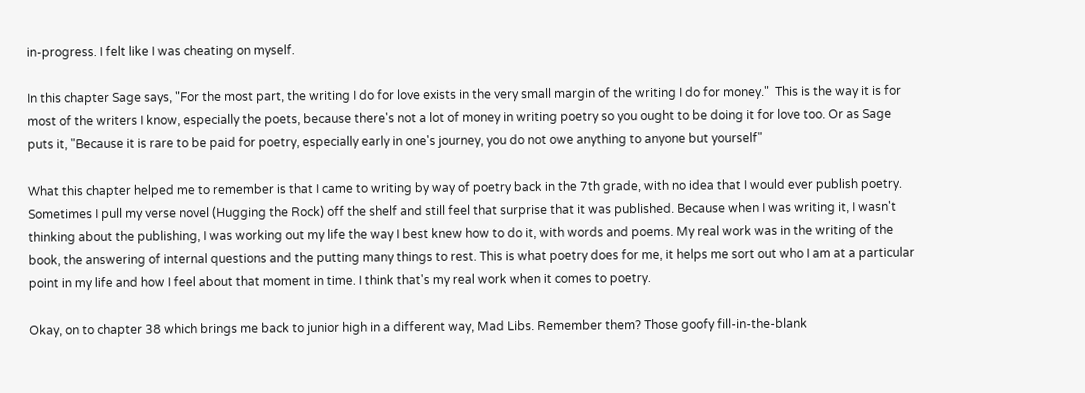in-progress. I felt like I was cheating on myself.

In this chapter Sage says, "For the most part, the writing I do for love exists in the very small margin of the writing I do for money."  This is the way it is for most of the writers I know, especially the poets, because there's not a lot of money in writing poetry so you ought to be doing it for love too. Or as Sage puts it, "Because it is rare to be paid for poetry, especially early in one's journey, you do not owe anything to anyone but yourself"

What this chapter helped me to remember is that I came to writing by way of poetry back in the 7th grade, with no idea that I would ever publish poetry. Sometimes I pull my verse novel (Hugging the Rock) off the shelf and still feel that surprise that it was published. Because when I was writing it, I wasn't thinking about the publishing, I was working out my life the way I best knew how to do it, with words and poems. My real work was in the writing of the book, the answering of internal questions and the putting many things to rest. This is what poetry does for me, it helps me sort out who I am at a particular point in my life and how I feel about that moment in time. I think that's my real work when it comes to poetry.

Okay, on to chapter 38 which brings me back to junior high in a different way, Mad Libs. Remember them? Those goofy fill-in-the-blank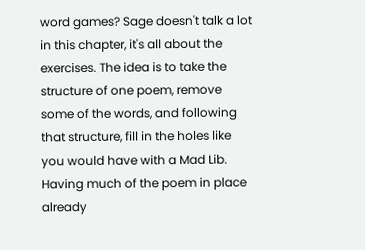word games? Sage doesn't talk a lot in this chapter, it's all about the exercises. The idea is to take the structure of one poem, remove some of the words, and following that structure, fill in the holes like you would have with a Mad Lib. Having much of the poem in place already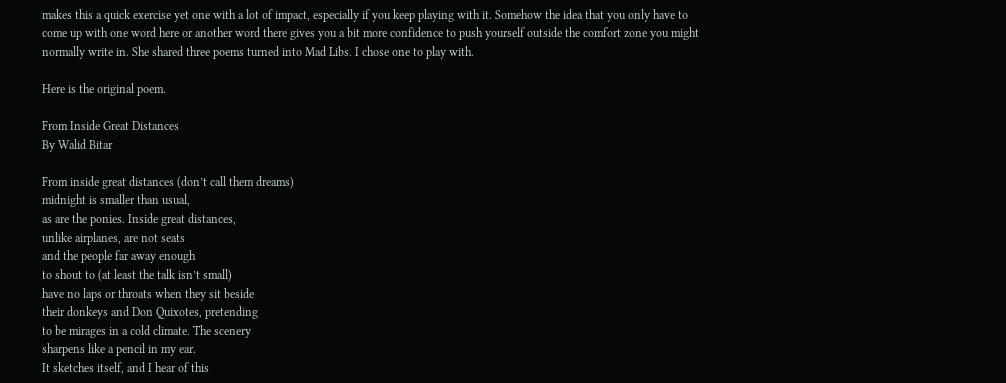makes this a quick exercise yet one with a lot of impact, especially if you keep playing with it. Somehow the idea that you only have to come up with one word here or another word there gives you a bit more confidence to push yourself outside the comfort zone you might normally write in. She shared three poems turned into Mad Libs. I chose one to play with.

Here is the original poem.

From Inside Great Distances
By Walid Bitar

From inside great distances (don’t call them dreams)
midnight is smaller than usual,
as are the ponies. Inside great distances,
unlike airplanes, are not seats
and the people far away enough
to shout to (at least the talk isn’t small)
have no laps or throats when they sit beside
their donkeys and Don Quixotes, pretending
to be mirages in a cold climate. The scenery
sharpens like a pencil in my ear.
It sketches itself, and I hear of this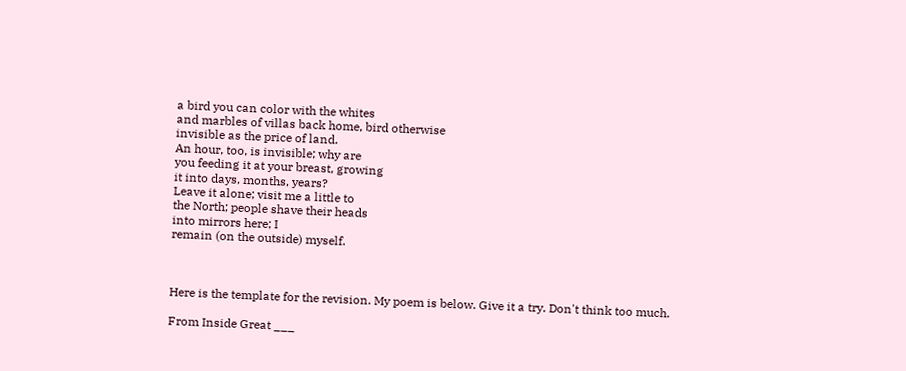a bird you can color with the whites
and marbles of villas back home, bird otherwise
invisible as the price of land.
An hour, too, is invisible; why are
you feeding it at your breast, growing
it into days, months, years?
Leave it alone; visit me a little to
the North; people shave their heads
into mirrors here; I
remain (on the outside) myself.



Here is the template for the revision. My poem is below. Give it a try. Don't think too much.

From Inside Great ___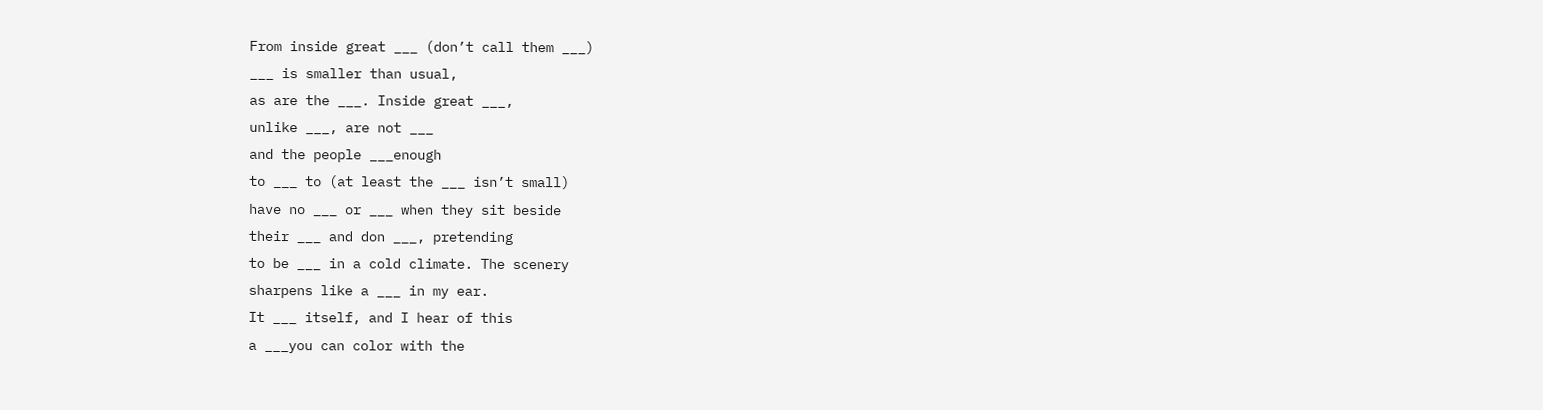From inside great ___ (don’t call them ___)
___ is smaller than usual,
as are the ___. Inside great ___,
unlike ___, are not ___
and the people ___enough
to ___ to (at least the ___ isn’t small)
have no ___ or ___ when they sit beside
their ___ and don ___, pretending
to be ___ in a cold climate. The scenery
sharpens like a ___ in my ear.
It ___ itself, and I hear of this
a ___you can color with the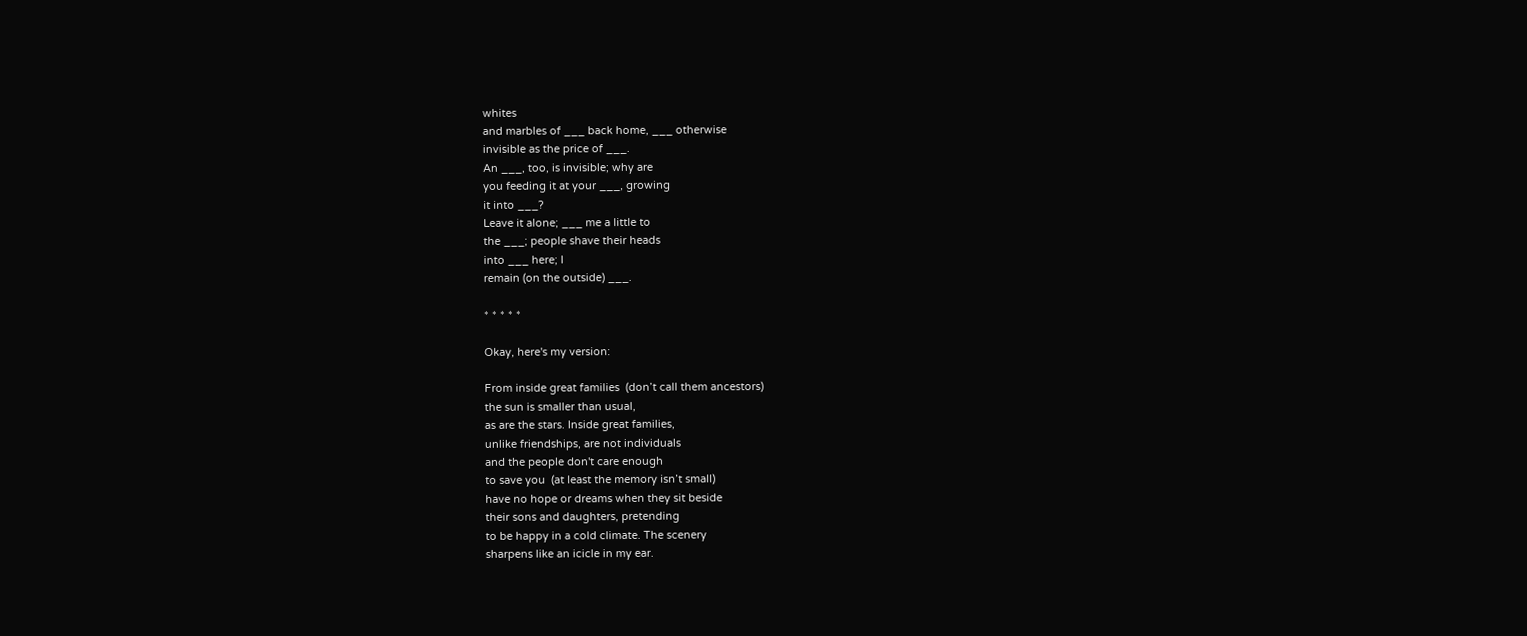whites
and marbles of ___ back home, ___ otherwise
invisible as the price of ___.
An ___, too, is invisible; why are
you feeding it at your ___, growing
it into ___?
Leave it alone; ___ me a little to
the ___; people shave their heads
into ___ here; I
remain (on the outside) ___.

* * * * *

Okay, here's my version:

From inside great families  (don’t call them ancestors)
the sun is smaller than usual,
as are the stars. Inside great families,
unlike friendships, are not individuals
and the people don't care enough
to save you  (at least the memory isn’t small)
have no hope or dreams when they sit beside
their sons and daughters, pretending
to be happy in a cold climate. The scenery
sharpens like an icicle in my ear.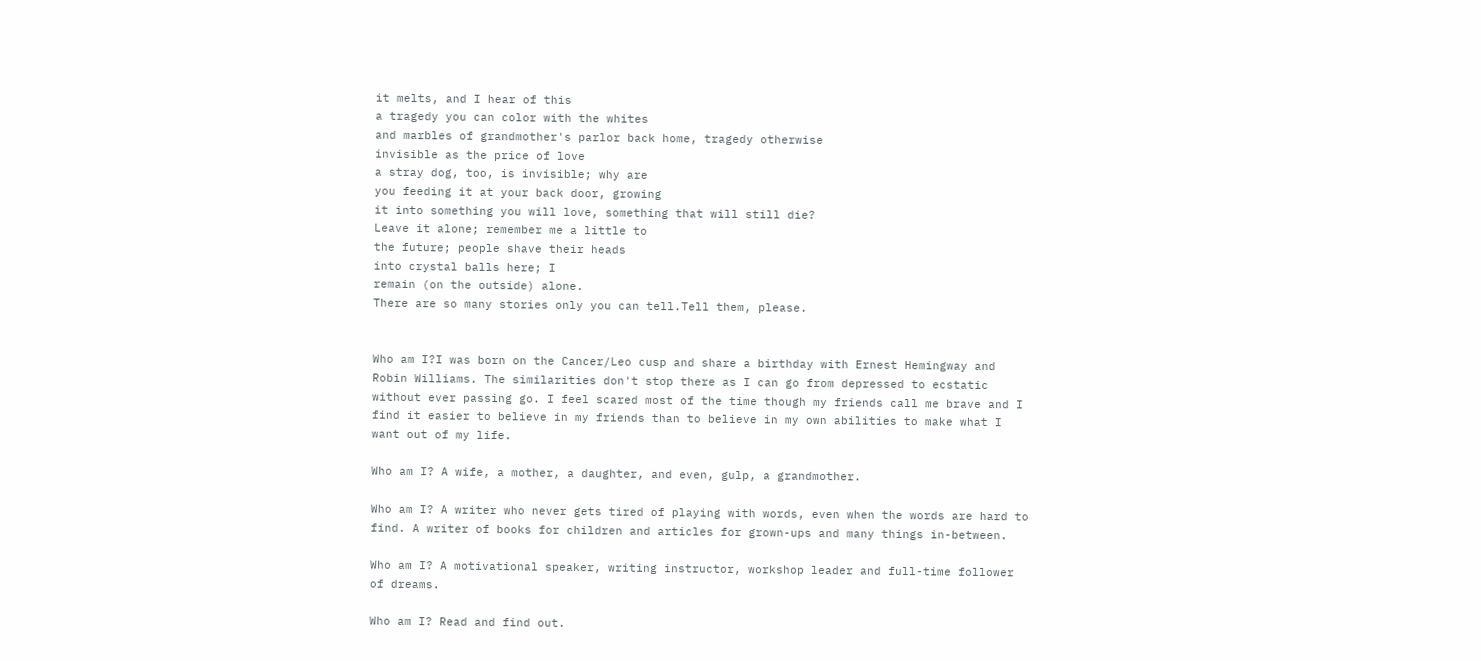it melts, and I hear of this
a tragedy you can color with the whites
and marbles of grandmother's parlor back home, tragedy otherwise
invisible as the price of love
a stray dog, too, is invisible; why are
you feeding it at your back door, growing
it into something you will love, something that will still die?
Leave it alone; remember me a little to
the future; people shave their heads
into crystal balls here; I
remain (on the outside) alone.
There are so many stories only you can tell.Tell them, please.


Who am I?I was born on the Cancer/Leo cusp and share a birthday with Ernest Hemingway and Robin Williams. The similarities don't stop there as I can go from depressed to ecstatic without ever passing go. I feel scared most of the time though my friends call me brave and I find it easier to believe in my friends than to believe in my own abilities to make what I want out of my life.

Who am I? A wife, a mother, a daughter, and even, gulp, a grandmother.

Who am I? A writer who never gets tired of playing with words, even when the words are hard to find. A writer of books for children and articles for grown-ups and many things in-between.

Who am I? A motivational speaker, writing instructor, workshop leader and full-time follower of dreams.

Who am I? Read and find out.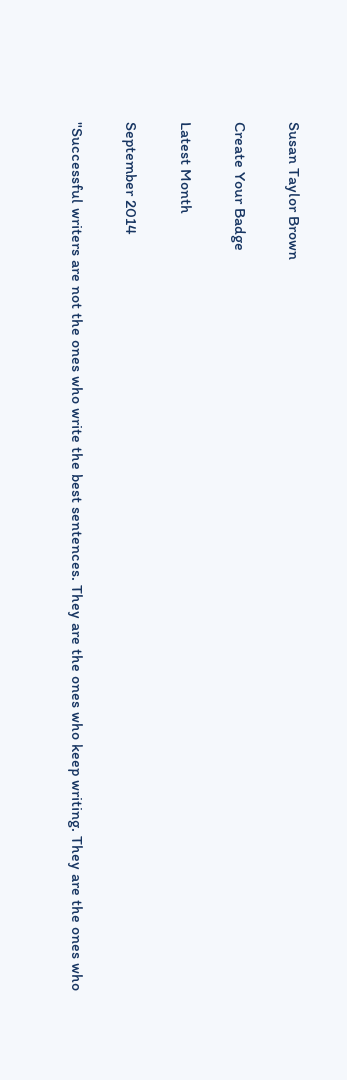Susan Taylor Brown

Create Your Badge

Latest Month

September 2014

"Successful writers are not the ones who write the best sentences. They are the ones who keep writing. They are the ones who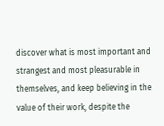discover what is most important and strangest and most pleasurable in themselves, and keep believing in the value of their work, despite the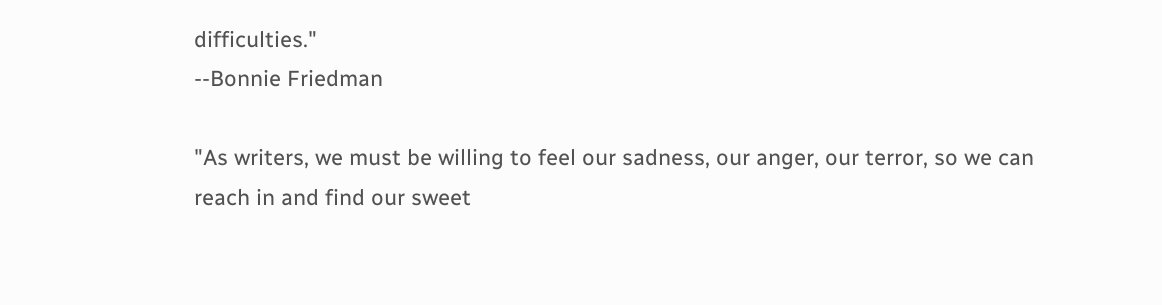difficulties."
--Bonnie Friedman

"As writers, we must be willing to feel our sadness, our anger, our terror, so we can reach in and find our sweet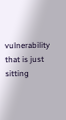vulnerability that is just sitting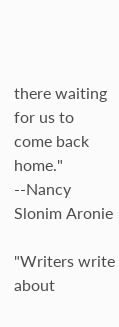there waiting for us to come back home."
--Nancy Slonim Aronie

"Writers write about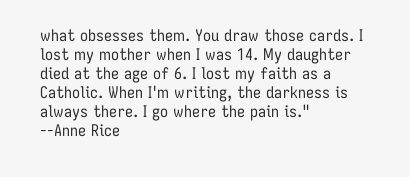what obsesses them. You draw those cards. I lost my mother when I was 14. My daughter died at the age of 6. I lost my faith as a Catholic. When I'm writing, the darkness is always there. I go where the pain is."
--Anne Rice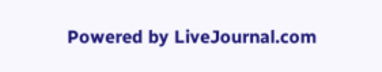Powered by LiveJournal.com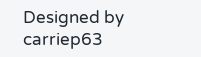Designed by carriep63